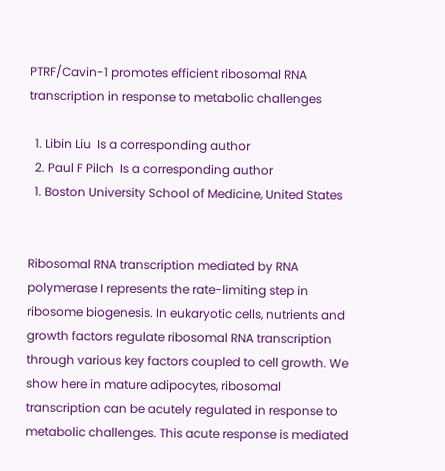PTRF/Cavin-1 promotes efficient ribosomal RNA transcription in response to metabolic challenges

  1. Libin Liu  Is a corresponding author
  2. Paul F Pilch  Is a corresponding author
  1. Boston University School of Medicine, United States


Ribosomal RNA transcription mediated by RNA polymerase I represents the rate-limiting step in ribosome biogenesis. In eukaryotic cells, nutrients and growth factors regulate ribosomal RNA transcription through various key factors coupled to cell growth. We show here in mature adipocytes, ribosomal transcription can be acutely regulated in response to metabolic challenges. This acute response is mediated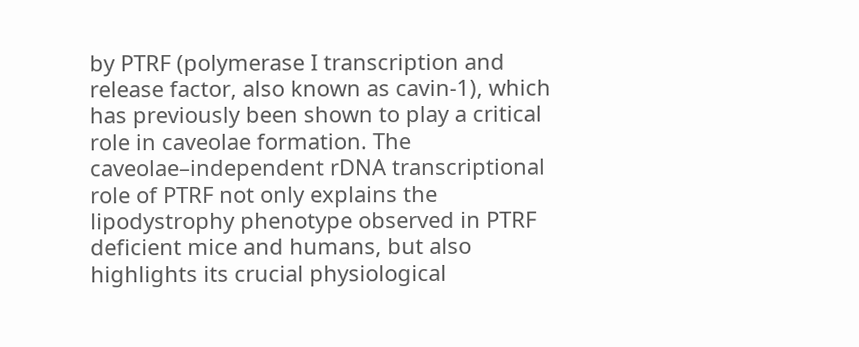by PTRF (polymerase I transcription and release factor, also known as cavin-1), which has previously been shown to play a critical role in caveolae formation. The caveolae–independent rDNA transcriptional role of PTRF not only explains the lipodystrophy phenotype observed in PTRF deficient mice and humans, but also highlights its crucial physiological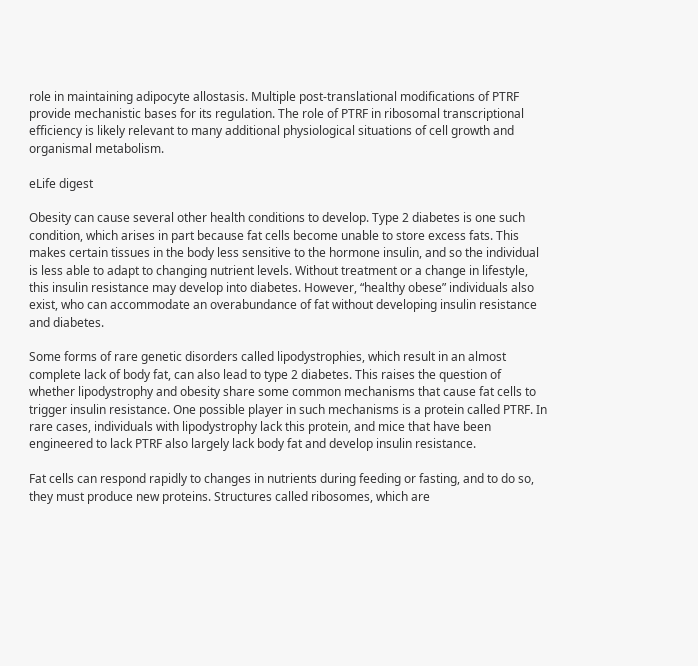role in maintaining adipocyte allostasis. Multiple post-translational modifications of PTRF provide mechanistic bases for its regulation. The role of PTRF in ribosomal transcriptional efficiency is likely relevant to many additional physiological situations of cell growth and organismal metabolism.

eLife digest

Obesity can cause several other health conditions to develop. Type 2 diabetes is one such condition, which arises in part because fat cells become unable to store excess fats. This makes certain tissues in the body less sensitive to the hormone insulin, and so the individual is less able to adapt to changing nutrient levels. Without treatment or a change in lifestyle, this insulin resistance may develop into diabetes. However, “healthy obese” individuals also exist, who can accommodate an overabundance of fat without developing insulin resistance and diabetes.

Some forms of rare genetic disorders called lipodystrophies, which result in an almost complete lack of body fat, can also lead to type 2 diabetes. This raises the question of whether lipodystrophy and obesity share some common mechanisms that cause fat cells to trigger insulin resistance. One possible player in such mechanisms is a protein called PTRF. In rare cases, individuals with lipodystrophy lack this protein, and mice that have been engineered to lack PTRF also largely lack body fat and develop insulin resistance.

Fat cells can respond rapidly to changes in nutrients during feeding or fasting, and to do so, they must produce new proteins. Structures called ribosomes, which are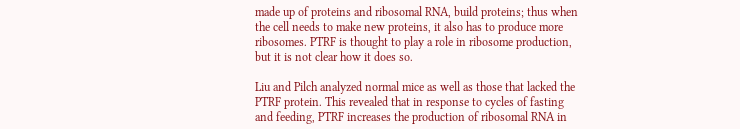made up of proteins and ribosomal RNA, build proteins; thus when the cell needs to make new proteins, it also has to produce more ribosomes. PTRF is thought to play a role in ribosome production, but it is not clear how it does so.

Liu and Pilch analyzed normal mice as well as those that lacked the PTRF protein. This revealed that in response to cycles of fasting and feeding, PTRF increases the production of ribosomal RNA in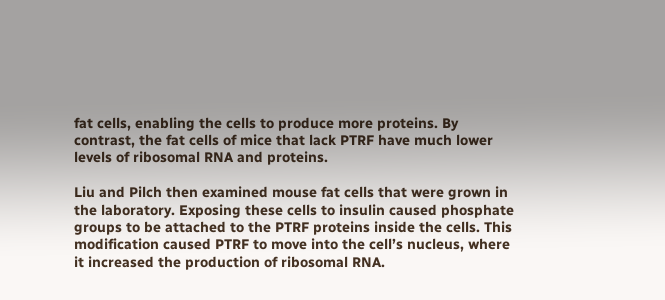fat cells, enabling the cells to produce more proteins. By contrast, the fat cells of mice that lack PTRF have much lower levels of ribosomal RNA and proteins.

Liu and Pilch then examined mouse fat cells that were grown in the laboratory. Exposing these cells to insulin caused phosphate groups to be attached to the PTRF proteins inside the cells. This modification caused PTRF to move into the cell’s nucleus, where it increased the production of ribosomal RNA.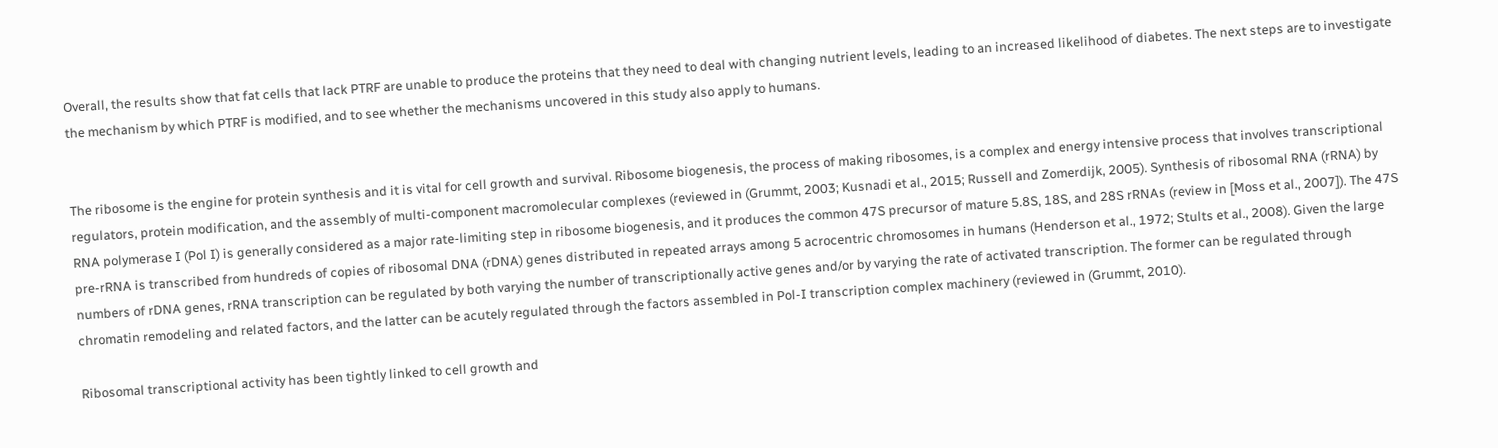Overall, the results show that fat cells that lack PTRF are unable to produce the proteins that they need to deal with changing nutrient levels, leading to an increased likelihood of diabetes. The next steps are to investigate the mechanism by which PTRF is modified, and to see whether the mechanisms uncovered in this study also apply to humans.


The ribosome is the engine for protein synthesis and it is vital for cell growth and survival. Ribosome biogenesis, the process of making ribosomes, is a complex and energy intensive process that involves transcriptional regulators, protein modification, and the assembly of multi-component macromolecular complexes (reviewed in (Grummt, 2003; Kusnadi et al., 2015; Russell and Zomerdijk, 2005). Synthesis of ribosomal RNA (rRNA) by RNA polymerase I (Pol I) is generally considered as a major rate-limiting step in ribosome biogenesis, and it produces the common 47S precursor of mature 5.8S, 18S, and 28S rRNAs (review in [Moss et al., 2007]). The 47S pre-rRNA is transcribed from hundreds of copies of ribosomal DNA (rDNA) genes distributed in repeated arrays among 5 acrocentric chromosomes in humans (Henderson et al., 1972; Stults et al., 2008). Given the large numbers of rDNA genes, rRNA transcription can be regulated by both varying the number of transcriptionally active genes and/or by varying the rate of activated transcription. The former can be regulated through chromatin remodeling and related factors, and the latter can be acutely regulated through the factors assembled in Pol-I transcription complex machinery (reviewed in (Grummt, 2010).

Ribosomal transcriptional activity has been tightly linked to cell growth and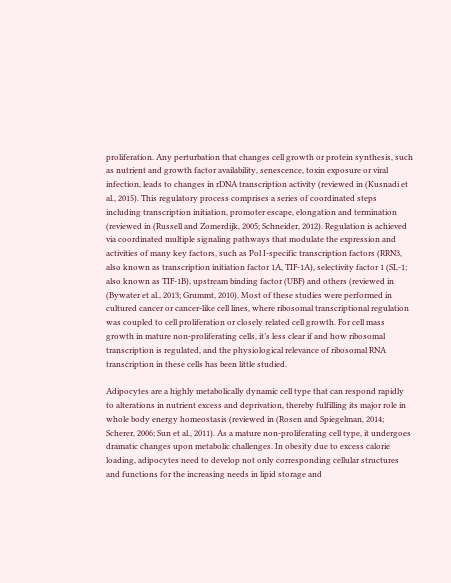proliferation. Any perturbation that changes cell growth or protein synthesis, such as nutrient and growth factor availability, senescence, toxin exposure or viral infection, leads to changes in rDNA transcription activity (reviewed in (Kusnadi et al., 2015). This regulatory process comprises a series of coordinated steps including transcription initiation, promoter escape, elongation and termination (reviewed in (Russell and Zomerdijk, 2005; Schneider, 2012). Regulation is achieved via coordinated multiple signaling pathways that modulate the expression and activities of many key factors, such as Pol I-specific transcription factors (RRN3, also known as transcription initiation factor 1A, TIF-1A), selectivity factor 1 (SL-1; also known as TIF-1B), upstream binding factor (UBF) and others (reviewed in (Bywater et al., 2013; Grummt, 2010). Most of these studies were performed in cultured cancer or cancer-like cell lines, where ribosomal transcriptional regulation was coupled to cell proliferation or closely related cell growth. For cell mass growth in mature non-proliferating cells, it’s less clear if and how ribosomal transcription is regulated, and the physiological relevance of ribosomal RNA transcription in these cells has been little studied.

Adipocytes are a highly metabolically dynamic cell type that can respond rapidly to alterations in nutrient excess and deprivation, thereby fulfilling its major role in whole body energy homeostasis (reviewed in (Rosen and Spiegelman, 2014; Scherer, 2006; Sun et al., 2011). As a mature non-proliferating cell type, it undergoes dramatic changes upon metabolic challenges. In obesity due to excess calorie loading, adipocytes need to develop not only corresponding cellular structures and functions for the increasing needs in lipid storage and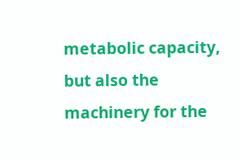metabolic capacity, but also the machinery for the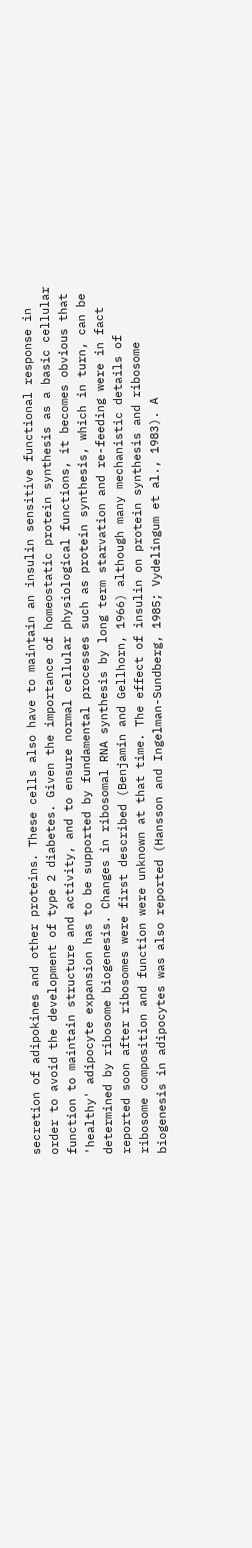secretion of adipokines and other proteins. These cells also have to maintain an insulin sensitive functional response in order to avoid the development of type 2 diabetes. Given the importance of homeostatic protein synthesis as a basic cellular function to maintain structure and activity, and to ensure normal cellular physiological functions, it becomes obvious that 'healthy' adipocyte expansion has to be supported by fundamental processes such as protein synthesis, which in turn, can be determined by ribosome biogenesis. Changes in ribosomal RNA synthesis by long term starvation and re-feeding were in fact reported soon after ribosomes were first described (Benjamin and Gellhorn, 1966) although many mechanistic details of ribosome composition and function were unknown at that time. The effect of insulin on protein synthesis and ribosome biogenesis in adipocytes was also reported (Hansson and Ingelman-Sundberg, 1985; Vydelingum et al., 1983). A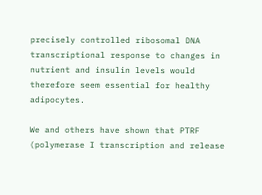precisely controlled ribosomal DNA transcriptional response to changes in nutrient and insulin levels would therefore seem essential for healthy adipocytes.

We and others have shown that PTRF (polymerase I transcription and release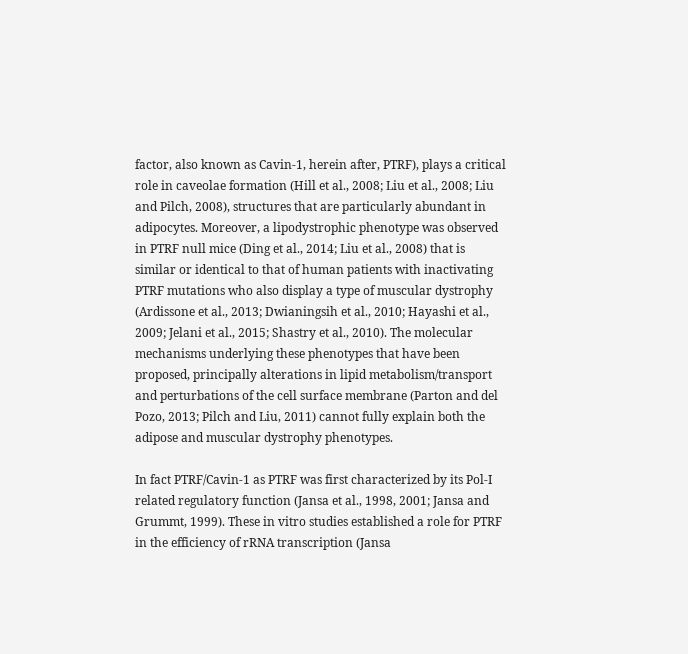factor, also known as Cavin-1, herein after, PTRF), plays a critical role in caveolae formation (Hill et al., 2008; Liu et al., 2008; Liu and Pilch, 2008), structures that are particularly abundant in adipocytes. Moreover, a lipodystrophic phenotype was observed in PTRF null mice (Ding et al., 2014; Liu et al., 2008) that is similar or identical to that of human patients with inactivating PTRF mutations who also display a type of muscular dystrophy (Ardissone et al., 2013; Dwianingsih et al., 2010; Hayashi et al., 2009; Jelani et al., 2015; Shastry et al., 2010). The molecular mechanisms underlying these phenotypes that have been proposed, principally alterations in lipid metabolism/transport and perturbations of the cell surface membrane (Parton and del Pozo, 2013; Pilch and Liu, 2011) cannot fully explain both the adipose and muscular dystrophy phenotypes.

In fact PTRF/Cavin-1 as PTRF was first characterized by its Pol-I related regulatory function (Jansa et al., 1998, 2001; Jansa and Grummt, 1999). These in vitro studies established a role for PTRF in the efficiency of rRNA transcription (Jansa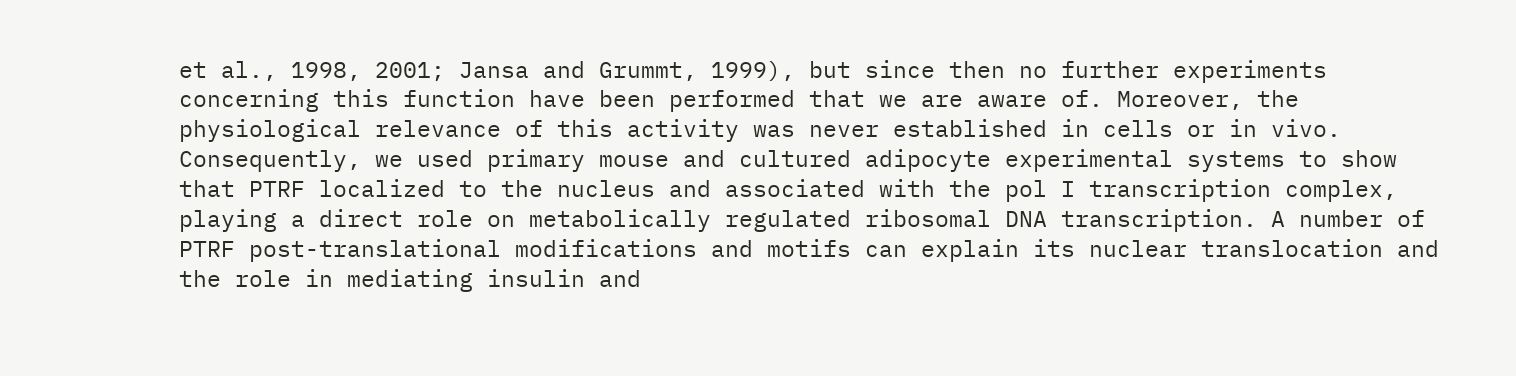et al., 1998, 2001; Jansa and Grummt, 1999), but since then no further experiments concerning this function have been performed that we are aware of. Moreover, the physiological relevance of this activity was never established in cells or in vivo. Consequently, we used primary mouse and cultured adipocyte experimental systems to show that PTRF localized to the nucleus and associated with the pol I transcription complex, playing a direct role on metabolically regulated ribosomal DNA transcription. A number of PTRF post-translational modifications and motifs can explain its nuclear translocation and the role in mediating insulin and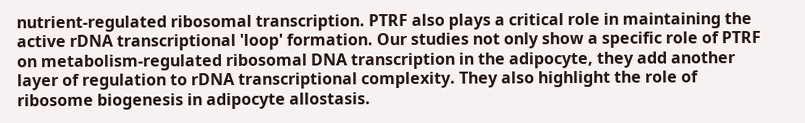nutrient-regulated ribosomal transcription. PTRF also plays a critical role in maintaining the active rDNA transcriptional 'loop' formation. Our studies not only show a specific role of PTRF on metabolism-regulated ribosomal DNA transcription in the adipocyte, they add another layer of regulation to rDNA transcriptional complexity. They also highlight the role of ribosome biogenesis in adipocyte allostasis.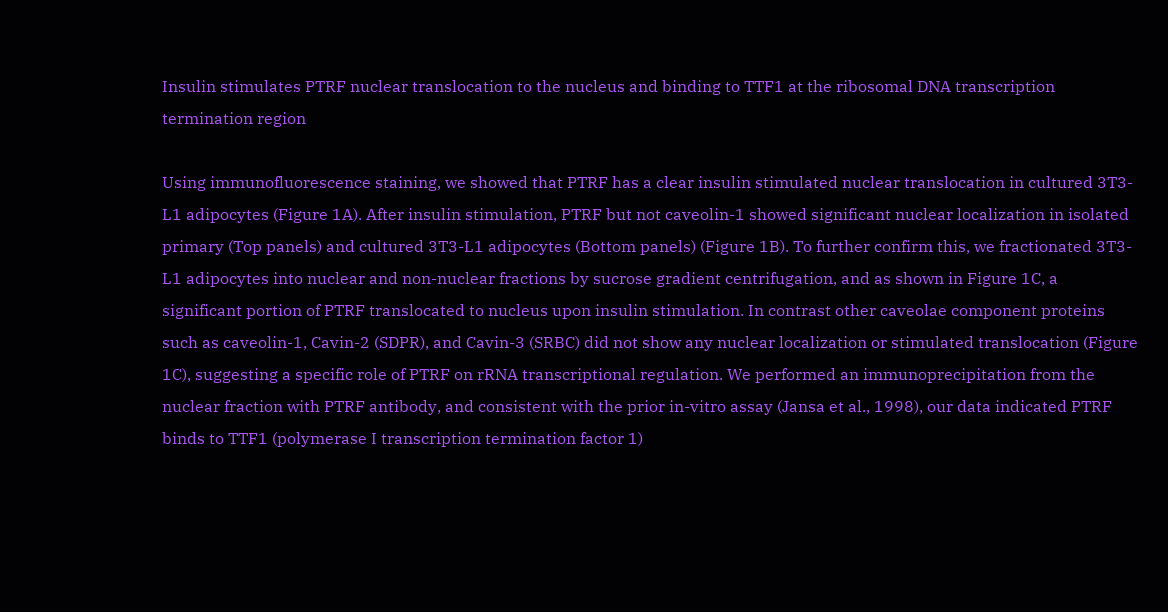Insulin stimulates PTRF nuclear translocation to the nucleus and binding to TTF1 at the ribosomal DNA transcription termination region

Using immunofluorescence staining, we showed that PTRF has a clear insulin stimulated nuclear translocation in cultured 3T3-L1 adipocytes (Figure 1A). After insulin stimulation, PTRF but not caveolin-1 showed significant nuclear localization in isolated primary (Top panels) and cultured 3T3-L1 adipocytes (Bottom panels) (Figure 1B). To further confirm this, we fractionated 3T3-L1 adipocytes into nuclear and non-nuclear fractions by sucrose gradient centrifugation, and as shown in Figure 1C, a significant portion of PTRF translocated to nucleus upon insulin stimulation. In contrast other caveolae component proteins such as caveolin-1, Cavin-2 (SDPR), and Cavin-3 (SRBC) did not show any nuclear localization or stimulated translocation (Figure 1C), suggesting a specific role of PTRF on rRNA transcriptional regulation. We performed an immunoprecipitation from the nuclear fraction with PTRF antibody, and consistent with the prior in-vitro assay (Jansa et al., 1998), our data indicated PTRF binds to TTF1 (polymerase I transcription termination factor 1)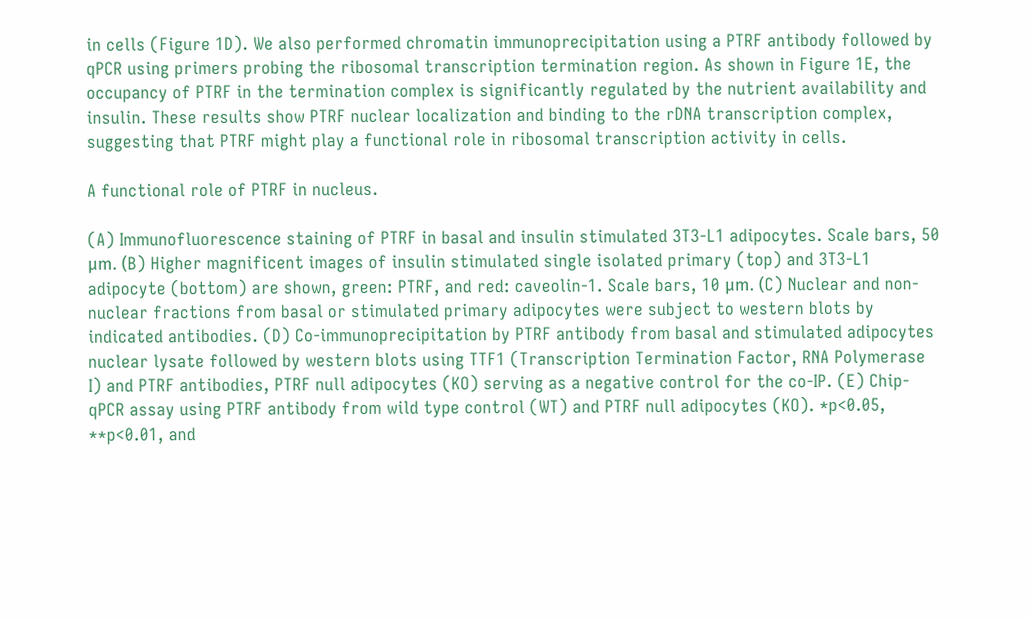in cells (Figure 1D). We also performed chromatin immunoprecipitation using a PTRF antibody followed by qPCR using primers probing the ribosomal transcription termination region. As shown in Figure 1E, the occupancy of PTRF in the termination complex is significantly regulated by the nutrient availability and insulin. These results show PTRF nuclear localization and binding to the rDNA transcription complex, suggesting that PTRF might play a functional role in ribosomal transcription activity in cells.

A functional role of PTRF in nucleus.

(A) Immunofluorescence staining of PTRF in basal and insulin stimulated 3T3-L1 adipocytes. Scale bars, 50 μm. (B) Higher magnificent images of insulin stimulated single isolated primary (top) and 3T3-L1 adipocyte (bottom) are shown, green: PTRF, and red: caveolin-1. Scale bars, 10 μm. (C) Nuclear and non-nuclear fractions from basal or stimulated primary adipocytes were subject to western blots by indicated antibodies. (D) Co-immunoprecipitation by PTRF antibody from basal and stimulated adipocytes nuclear lysate followed by western blots using TTF1 (Transcription Termination Factor, RNA Polymerase I) and PTRF antibodies, PTRF null adipocytes (KO) serving as a negative control for the co-IP. (E) Chip-qPCR assay using PTRF antibody from wild type control (WT) and PTRF null adipocytes (KO). *p<0.05, **p<0.01, and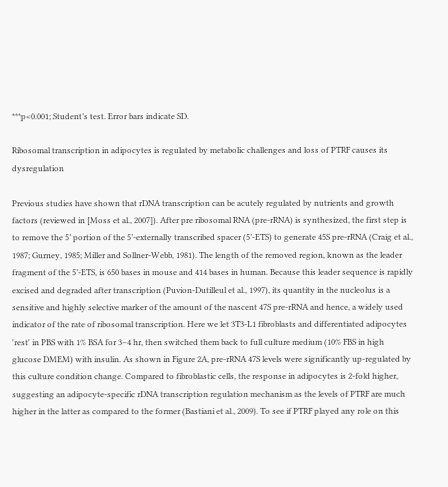***p<0.001; Student’s test. Error bars indicate SD.

Ribosomal transcription in adipocytes is regulated by metabolic challenges and loss of PTRF causes its dysregulation

Previous studies have shown that rDNA transcription can be acutely regulated by nutrients and growth factors (reviewed in [Moss et al., 2007]). After pre ribosomal RNA (pre-rRNA) is synthesized, the first step is to remove the 5’ portion of the 5’-externally transcribed spacer (5’-ETS) to generate 45S pre-rRNA (Craig et al., 1987; Gurney, 1985; Miller and Sollner-Webb, 1981). The length of the removed region, known as the leader fragment of the 5’-ETS, is 650 bases in mouse and 414 bases in human. Because this leader sequence is rapidly excised and degraded after transcription (Puvion-Dutilleul et al., 1997), its quantity in the nucleolus is a sensitive and highly selective marker of the amount of the nascent 47S pre-rRNA and hence, a widely used indicator of the rate of ribosomal transcription. Here we let 3T3-L1 fibroblasts and differentiated adipocytes 'rest' in PBS with 1% BSA for 3–4 hr, then switched them back to full culture medium (10% FBS in high glucose DMEM) with insulin. As shown in Figure 2A, pre-rRNA 47S levels were significantly up-regulated by this culture condition change. Compared to fibroblastic cells, the response in adipocytes is 2-fold higher, suggesting an adipocyte-specific rDNA transcription regulation mechanism as the levels of PTRF are much higher in the latter as compared to the former (Bastiani et al., 2009). To see if PTRF played any role on this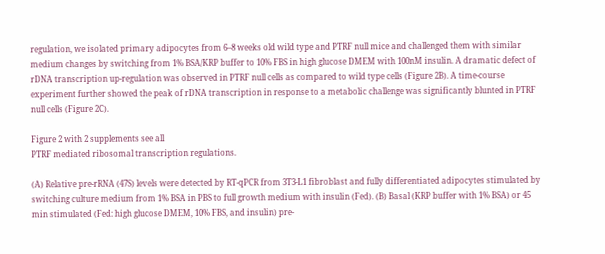regulation, we isolated primary adipocytes from 6–8 weeks old wild type and PTRF null mice and challenged them with similar medium changes by switching from 1% BSA/KRP buffer to 10% FBS in high glucose DMEM with 100nM insulin. A dramatic defect of rDNA transcription up-regulation was observed in PTRF null cells as compared to wild type cells (Figure 2B). A time-course experiment further showed the peak of rDNA transcription in response to a metabolic challenge was significantly blunted in PTRF null cells (Figure 2C).

Figure 2 with 2 supplements see all
PTRF mediated ribosomal transcription regulations.

(A) Relative pre-rRNA (47S) levels were detected by RT-qPCR from 3T3-L1 fibroblast and fully differentiated adipocytes stimulated by switching culture medium from 1% BSA in PBS to full growth medium with insulin (Fed). (B) Basal (KRP buffer with 1% BSA) or 45 min stimulated (Fed: high glucose DMEM, 10% FBS, and insulin) pre-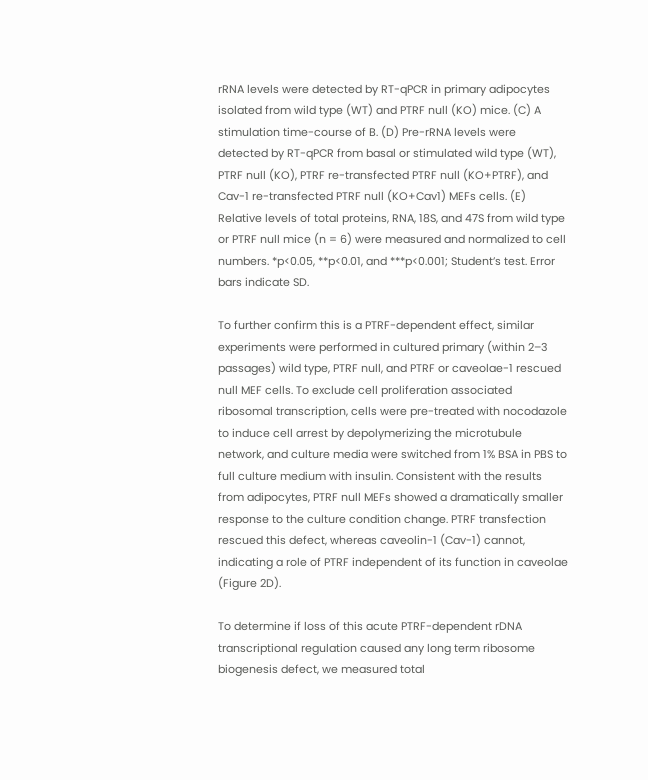rRNA levels were detected by RT-qPCR in primary adipocytes isolated from wild type (WT) and PTRF null (KO) mice. (C) A stimulation time-course of B. (D) Pre-rRNA levels were detected by RT-qPCR from basal or stimulated wild type (WT), PTRF null (KO), PTRF re-transfected PTRF null (KO+PTRF), and Cav-1 re-transfected PTRF null (KO+Cav1) MEFs cells. (E) Relative levels of total proteins, RNA, 18S, and 47S from wild type or PTRF null mice (n = 6) were measured and normalized to cell numbers. *p<0.05, **p<0.01, and ***p<0.001; Student’s test. Error bars indicate SD.

To further confirm this is a PTRF-dependent effect, similar experiments were performed in cultured primary (within 2–3 passages) wild type, PTRF null, and PTRF or caveolae-1 rescued null MEF cells. To exclude cell proliferation associated ribosomal transcription, cells were pre-treated with nocodazole to induce cell arrest by depolymerizing the microtubule network, and culture media were switched from 1% BSA in PBS to full culture medium with insulin. Consistent with the results from adipocytes, PTRF null MEFs showed a dramatically smaller response to the culture condition change. PTRF transfection rescued this defect, whereas caveolin-1 (Cav-1) cannot, indicating a role of PTRF independent of its function in caveolae (Figure 2D).

To determine if loss of this acute PTRF-dependent rDNA transcriptional regulation caused any long term ribosome biogenesis defect, we measured total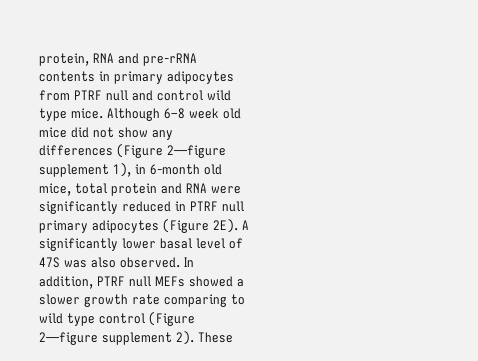protein, RNA and pre-rRNA contents in primary adipocytes from PTRF null and control wild type mice. Although 6–8 week old mice did not show any differences (Figure 2—figure supplement 1), in 6-month old mice, total protein and RNA were significantly reduced in PTRF null primary adipocytes (Figure 2E). A significantly lower basal level of 47S was also observed. In addition, PTRF null MEFs showed a slower growth rate comparing to wild type control (Figure 2—figure supplement 2). These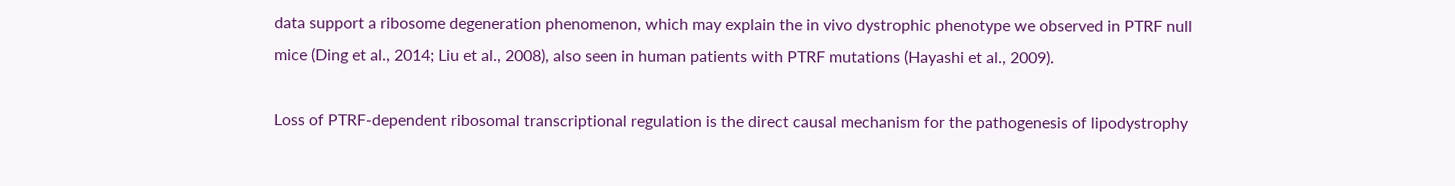data support a ribosome degeneration phenomenon, which may explain the in vivo dystrophic phenotype we observed in PTRF null mice (Ding et al., 2014; Liu et al., 2008), also seen in human patients with PTRF mutations (Hayashi et al., 2009).

Loss of PTRF-dependent ribosomal transcriptional regulation is the direct causal mechanism for the pathogenesis of lipodystrophy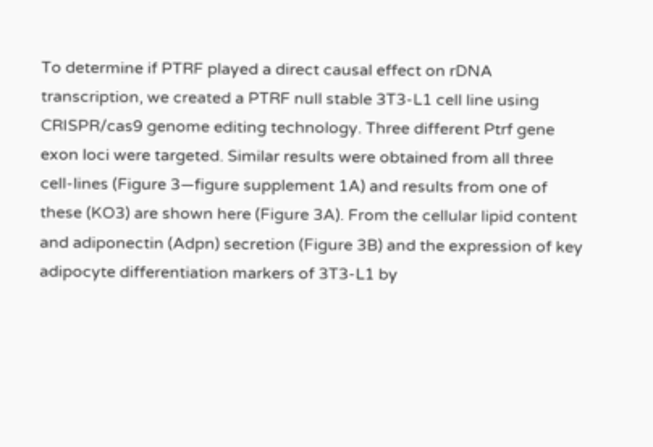To determine if PTRF played a direct causal effect on rDNA transcription, we created a PTRF null stable 3T3-L1 cell line using CRISPR/cas9 genome editing technology. Three different Ptrf gene exon loci were targeted. Similar results were obtained from all three cell-lines (Figure 3—figure supplement 1A) and results from one of these (KO3) are shown here (Figure 3A). From the cellular lipid content and adiponectin (Adpn) secretion (Figure 3B) and the expression of key adipocyte differentiation markers of 3T3-L1 by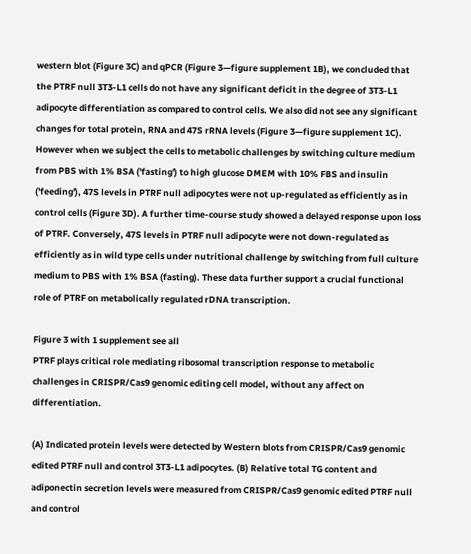western blot (Figure 3C) and qPCR (Figure 3—figure supplement 1B), we concluded that the PTRF null 3T3-L1 cells do not have any significant deficit in the degree of 3T3-L1 adipocyte differentiation as compared to control cells. We also did not see any significant changes for total protein, RNA and 47S rRNA levels (Figure 3—figure supplement 1C). However when we subject the cells to metabolic challenges by switching culture medium from PBS with 1% BSA ('fasting') to high glucose DMEM with 10% FBS and insulin ('feeding'), 47S levels in PTRF null adipocytes were not up-regulated as efficiently as in control cells (Figure 3D). A further time-course study showed a delayed response upon loss of PTRF. Conversely, 47S levels in PTRF null adipocyte were not down-regulated as efficiently as in wild type cells under nutritional challenge by switching from full culture medium to PBS with 1% BSA (fasting). These data further support a crucial functional role of PTRF on metabolically regulated rDNA transcription.

Figure 3 with 1 supplement see all
PTRF plays critical role mediating ribosomal transcription response to metabolic challenges in CRISPR/Cas9 genomic editing cell model, without any affect on differentiation.

(A) Indicated protein levels were detected by Western blots from CRISPR/Cas9 genomic edited PTRF null and control 3T3-L1 adipocytes. (B) Relative total TG content and adiponectin secretion levels were measured from CRISPR/Cas9 genomic edited PTRF null and control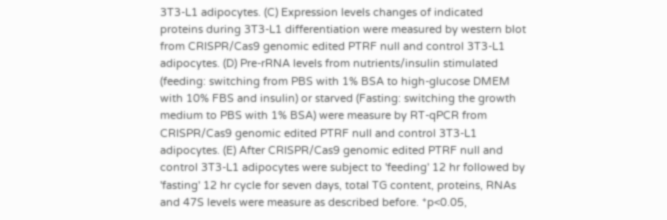3T3-L1 adipocytes. (C) Expression levels changes of indicated proteins during 3T3-L1 differentiation were measured by western blot from CRISPR/Cas9 genomic edited PTRF null and control 3T3-L1 adipocytes. (D) Pre-rRNA levels from nutrients/insulin stimulated (feeding: switching from PBS with 1% BSA to high-glucose DMEM with 10% FBS and insulin) or starved (Fasting: switching the growth medium to PBS with 1% BSA) were measure by RT-qPCR from CRISPR/Cas9 genomic edited PTRF null and control 3T3-L1 adipocytes. (E) After CRISPR/Cas9 genomic edited PTRF null and control 3T3-L1 adipocytes were subject to 'feeding' 12 hr followed by 'fasting' 12 hr cycle for seven days, total TG content, proteins, RNAs and 47S levels were measure as described before. *p<0.05,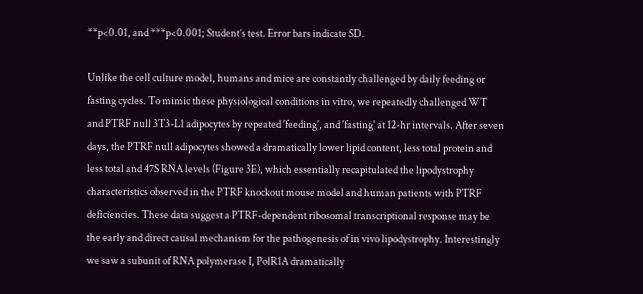**p<0.01, and ***p<0.001; Student’s test. Error bars indicate SD.

Unlike the cell culture model, humans and mice are constantly challenged by daily feeding or fasting cycles. To mimic these physiological conditions in vitro, we repeatedly challenged WT and PTRF null 3T3-L1 adipocytes by repeated 'feeding', and 'fasting' at 12-hr intervals. After seven days, the PTRF null adipocytes showed a dramatically lower lipid content, less total protein and less total and 47S RNA levels (Figure 3E), which essentially recapitulated the lipodystrophy characteristics observed in the PTRF knockout mouse model and human patients with PTRF deficiencies. These data suggest a PTRF-dependent ribosomal transcriptional response may be the early and direct causal mechanism for the pathogenesis of in vivo lipodystrophy. Interestingly we saw a subunit of RNA polymerase I, PolR1A dramatically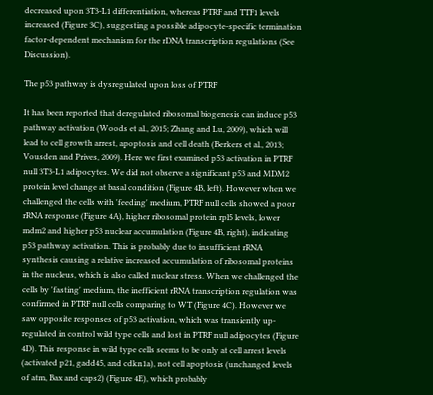decreased upon 3T3-L1 differentiation, whereas PTRF and TTF1 levels increased (Figure 3C), suggesting a possible adipocyte-specific termination factor-dependent mechanism for the rDNA transcription regulations (See Discussion).

The p53 pathway is dysregulated upon loss of PTRF

It has been reported that deregulated ribosomal biogenesis can induce p53 pathway activation (Woods et al., 2015; Zhang and Lu, 2009), which will lead to cell growth arrest, apoptosis and cell death (Berkers et al., 2013; Vousden and Prives, 2009). Here we first examined p53 activation in PTRF null 3T3-L1 adipocytes. We did not observe a significant p53 and MDM2 protein level change at basal condition (Figure 4B, left). However when we challenged the cells with 'feeding' medium, PTRF null cells showed a poor rRNA response (Figure 4A), higher ribosomal protein rpl5 levels, lower mdm2 and higher p53 nuclear accumulation (Figure 4B, right), indicating p53 pathway activation. This is probably due to insufficient rRNA synthesis causing a relative increased accumulation of ribosomal proteins in the nucleus, which is also called nuclear stress. When we challenged the cells by 'fasting' medium, the inefficient rRNA transcription regulation was confirmed in PTRF null cells comparing to WT (Figure 4C). However we saw opposite responses of p53 activation, which was transiently up-regulated in control wild type cells and lost in PTRF null adipocytes (Figure 4D). This response in wild type cells seems to be only at cell arrest levels (activated p21, gadd45, and cdkn1a), not cell apoptosis (unchanged levels of atm, Bax and caps2) (Figure 4E), which probably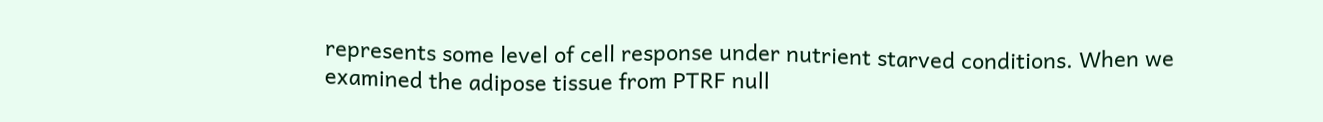represents some level of cell response under nutrient starved conditions. When we examined the adipose tissue from PTRF null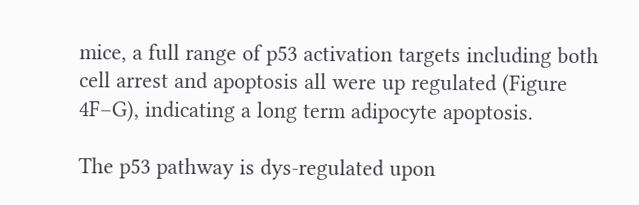mice, a full range of p53 activation targets including both cell arrest and apoptosis all were up regulated (Figure 4F–G), indicating a long term adipocyte apoptosis.

The p53 pathway is dys-regulated upon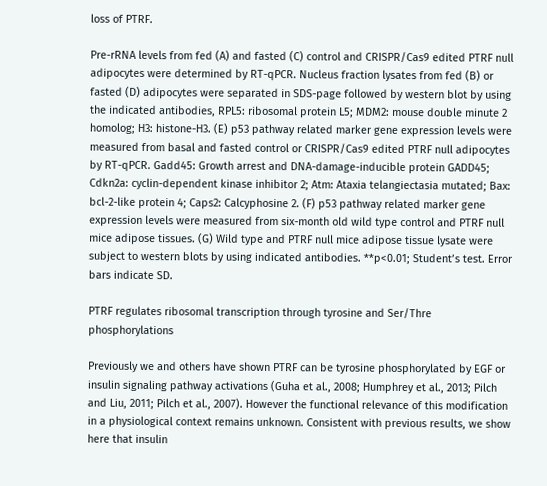loss of PTRF.

Pre-rRNA levels from fed (A) and fasted (C) control and CRISPR/Cas9 edited PTRF null adipocytes were determined by RT-qPCR. Nucleus fraction lysates from fed (B) or fasted (D) adipocytes were separated in SDS-page followed by western blot by using the indicated antibodies, RPL5: ribosomal protein L5; MDM2: mouse double minute 2 homolog; H3: histone-H3. (E) p53 pathway related marker gene expression levels were measured from basal and fasted control or CRISPR/Cas9 edited PTRF null adipocytes by RT-qPCR. Gadd45: Growth arrest and DNA-damage-inducible protein GADD45; Cdkn2a: cyclin-dependent kinase inhibitor 2; Atm: Ataxia telangiectasia mutated; Bax: bcl-2-like protein 4; Caps2: Calcyphosine 2. (F) p53 pathway related marker gene expression levels were measured from six-month old wild type control and PTRF null mice adipose tissues. (G) Wild type and PTRF null mice adipose tissue lysate were subject to western blots by using indicated antibodies. **p<0.01; Student’s test. Error bars indicate SD.

PTRF regulates ribosomal transcription through tyrosine and Ser/Thre phosphorylations

Previously we and others have shown PTRF can be tyrosine phosphorylated by EGF or insulin signaling pathway activations (Guha et al., 2008; Humphrey et al., 2013; Pilch and Liu, 2011; Pilch et al., 2007). However the functional relevance of this modification in a physiological context remains unknown. Consistent with previous results, we show here that insulin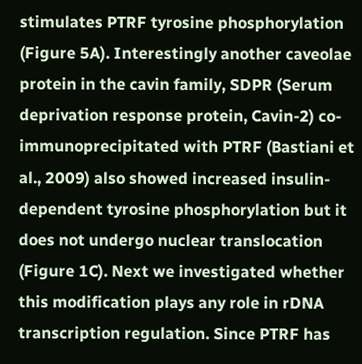stimulates PTRF tyrosine phosphorylation (Figure 5A). Interestingly another caveolae protein in the cavin family, SDPR (Serum deprivation response protein, Cavin-2) co-immunoprecipitated with PTRF (Bastiani et al., 2009) also showed increased insulin-dependent tyrosine phosphorylation but it does not undergo nuclear translocation (Figure 1C). Next we investigated whether this modification plays any role in rDNA transcription regulation. Since PTRF has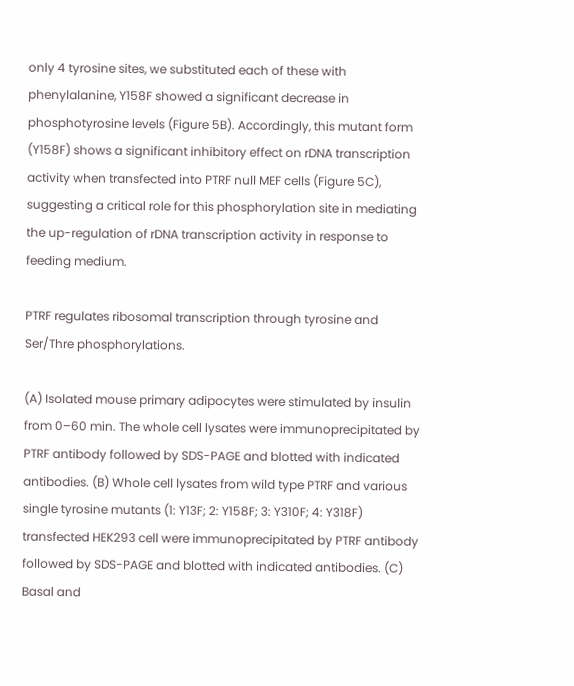only 4 tyrosine sites, we substituted each of these with phenylalanine, Y158F showed a significant decrease in phosphotyrosine levels (Figure 5B). Accordingly, this mutant form (Y158F) shows a significant inhibitory effect on rDNA transcription activity when transfected into PTRF null MEF cells (Figure 5C), suggesting a critical role for this phosphorylation site in mediating the up-regulation of rDNA transcription activity in response to feeding medium.

PTRF regulates ribosomal transcription through tyrosine and Ser/Thre phosphorylations.

(A) Isolated mouse primary adipocytes were stimulated by insulin from 0–60 min. The whole cell lysates were immunoprecipitated by PTRF antibody followed by SDS-PAGE and blotted with indicated antibodies. (B) Whole cell lysates from wild type PTRF and various single tyrosine mutants (1: Y13F; 2: Y158F; 3: Y310F; 4: Y318F) transfected HEK293 cell were immunoprecipitated by PTRF antibody followed by SDS-PAGE and blotted with indicated antibodies. (C) Basal and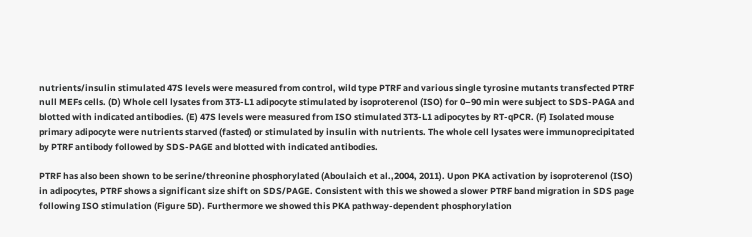nutrients/insulin stimulated 47S levels were measured from control, wild type PTRF and various single tyrosine mutants transfected PTRF null MEFs cells. (D) Whole cell lysates from 3T3-L1 adipocyte stimulated by isoproterenol (ISO) for 0–90 min were subject to SDS-PAGA and blotted with indicated antibodies. (E) 47S levels were measured from ISO stimulated 3T3-L1 adipocytes by RT-qPCR. (F) Isolated mouse primary adipocyte were nutrients starved (fasted) or stimulated by insulin with nutrients. The whole cell lysates were immunoprecipitated by PTRF antibody followed by SDS-PAGE and blotted with indicated antibodies.

PTRF has also been shown to be serine/threonine phosphorylated (Aboulaich et al.,2004, 2011). Upon PKA activation by isoproterenol (ISO) in adipocytes, PTRF shows a significant size shift on SDS/PAGE. Consistent with this we showed a slower PTRF band migration in SDS page following ISO stimulation (Figure 5D). Furthermore we showed this PKA pathway-dependent phosphorylation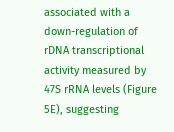associated with a down-regulation of rDNA transcriptional activity measured by 47S rRNA levels (Figure 5E), suggesting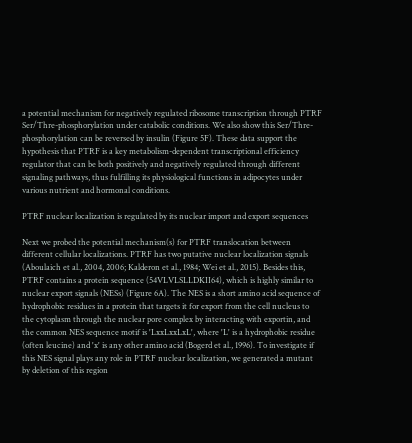a potential mechanism for negatively regulated ribosome transcription through PTRF Ser/Thre-phosphorylation under catabolic conditions. We also show this Ser/Thre-phosphorylation can be reversed by insulin (Figure 5F). These data support the hypothesis that PTRF is a key metabolism-dependent transcriptional efficiency regulator that can be both positively and negatively regulated through different signaling pathways, thus fulfilling its physiological functions in adipocytes under various nutrient and hormonal conditions.

PTRF nuclear localization is regulated by its nuclear import and export sequences

Next we probed the potential mechanism(s) for PTRF translocation between different cellular localizations. PTRF has two putative nuclear localization signals (Aboulaich et al., 2004, 2006; Kalderon et al., 1984; Wei et al., 2015). Besides this, PTRF contains a protein sequence (54VLVLSLLDKII64), which is highly similar to nuclear export signals (NESs) (Figure 6A). The NES is a short amino acid sequence of hydrophobic residues in a protein that targets it for export from the cell nucleus to the cytoplasm through the nuclear pore complex by interacting with exportin, and the common NES sequence motif is 'LxxLxxLxL', where 'L' is a hydrophobic residue (often leucine) and 'x' is any other amino acid (Bogerd et al., 1996). To investigate if this NES signal plays any role in PTRF nuclear localization, we generated a mutant by deletion of this region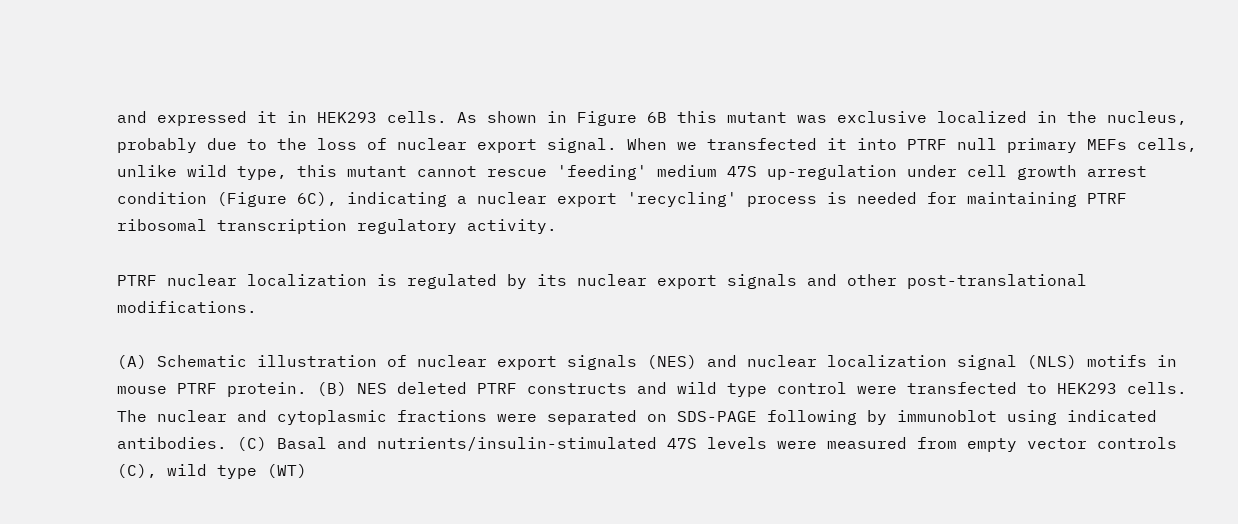and expressed it in HEK293 cells. As shown in Figure 6B this mutant was exclusive localized in the nucleus, probably due to the loss of nuclear export signal. When we transfected it into PTRF null primary MEFs cells, unlike wild type, this mutant cannot rescue 'feeding' medium 47S up-regulation under cell growth arrest condition (Figure 6C), indicating a nuclear export 'recycling' process is needed for maintaining PTRF ribosomal transcription regulatory activity.

PTRF nuclear localization is regulated by its nuclear export signals and other post-translational modifications.

(A) Schematic illustration of nuclear export signals (NES) and nuclear localization signal (NLS) motifs in mouse PTRF protein. (B) NES deleted PTRF constructs and wild type control were transfected to HEK293 cells. The nuclear and cytoplasmic fractions were separated on SDS-PAGE following by immunoblot using indicated antibodies. (C) Basal and nutrients/insulin-stimulated 47S levels were measured from empty vector controls (C), wild type (WT)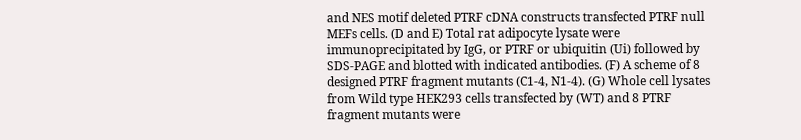and NES motif deleted PTRF cDNA constructs transfected PTRF null MEFs cells. (D and E) Total rat adipocyte lysate were immunoprecipitated by IgG, or PTRF or ubiquitin (Ui) followed by SDS-PAGE and blotted with indicated antibodies. (F) A scheme of 8 designed PTRF fragment mutants (C1-4, N1-4). (G) Whole cell lysates from Wild type HEK293 cells transfected by (WT) and 8 PTRF fragment mutants were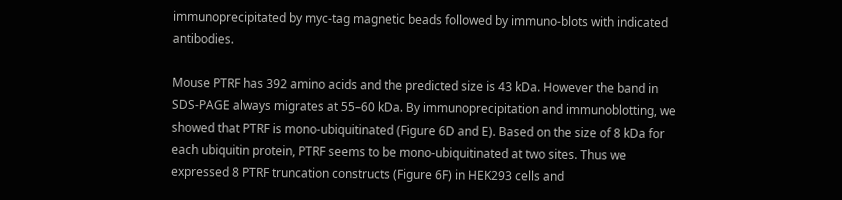immunoprecipitated by myc-tag magnetic beads followed by immuno-blots with indicated antibodies.

Mouse PTRF has 392 amino acids and the predicted size is 43 kDa. However the band in SDS-PAGE always migrates at 55–60 kDa. By immunoprecipitation and immunoblotting, we showed that PTRF is mono-ubiquitinated (Figure 6D and E). Based on the size of 8 kDa for each ubiquitin protein, PTRF seems to be mono-ubiquitinated at two sites. Thus we expressed 8 PTRF truncation constructs (Figure 6F) in HEK293 cells and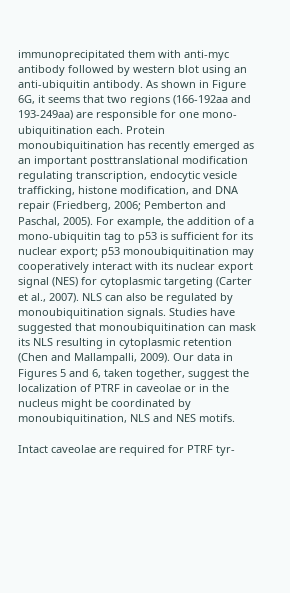immunoprecipitated them with anti-myc antibody followed by western blot using an anti-ubiquitin antibody. As shown in Figure 6G, it seems that two regions (166-192aa and 193-249aa) are responsible for one mono-ubiquitination each. Protein monoubiquitination has recently emerged as an important posttranslational modification regulating transcription, endocytic vesicle trafficking, histone modification, and DNA repair (Friedberg, 2006; Pemberton and Paschal, 2005). For example, the addition of a mono-ubiquitin tag to p53 is sufficient for its nuclear export; p53 monoubiquitination may cooperatively interact with its nuclear export signal (NES) for cytoplasmic targeting (Carter et al., 2007). NLS can also be regulated by monoubiquitination signals. Studies have suggested that monoubiquitination can mask its NLS resulting in cytoplasmic retention (Chen and Mallampalli, 2009). Our data in Figures 5 and 6, taken together, suggest the localization of PTRF in caveolae or in the nucleus might be coordinated by monoubiquitination, NLS and NES motifs.

Intact caveolae are required for PTRF tyr-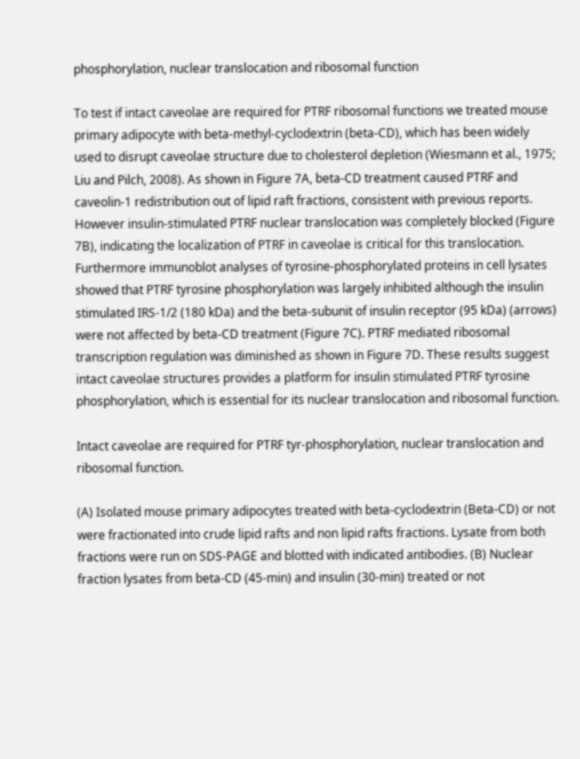phosphorylation, nuclear translocation and ribosomal function

To test if intact caveolae are required for PTRF ribosomal functions we treated mouse primary adipocyte with beta-methyl-cyclodextrin (beta-CD), which has been widely used to disrupt caveolae structure due to cholesterol depletion (Wiesmann et al., 1975; Liu and Pilch, 2008). As shown in Figure 7A, beta-CD treatment caused PTRF and caveolin-1 redistribution out of lipid raft fractions, consistent with previous reports. However insulin-stimulated PTRF nuclear translocation was completely blocked (Figure 7B), indicating the localization of PTRF in caveolae is critical for this translocation. Furthermore immunoblot analyses of tyrosine-phosphorylated proteins in cell lysates showed that PTRF tyrosine phosphorylation was largely inhibited although the insulin stimulated IRS-1/2 (180 kDa) and the beta-subunit of insulin receptor (95 kDa) (arrows) were not affected by beta-CD treatment (Figure 7C). PTRF mediated ribosomal transcription regulation was diminished as shown in Figure 7D. These results suggest intact caveolae structures provides a platform for insulin stimulated PTRF tyrosine phosphorylation, which is essential for its nuclear translocation and ribosomal function.

Intact caveolae are required for PTRF tyr-phosphorylation, nuclear translocation and ribosomal function.

(A) Isolated mouse primary adipocytes treated with beta-cyclodextrin (Beta-CD) or not were fractionated into crude lipid rafts and non lipid rafts fractions. Lysate from both fractions were run on SDS-PAGE and blotted with indicated antibodies. (B) Nuclear fraction lysates from beta-CD (45-min) and insulin (30-min) treated or not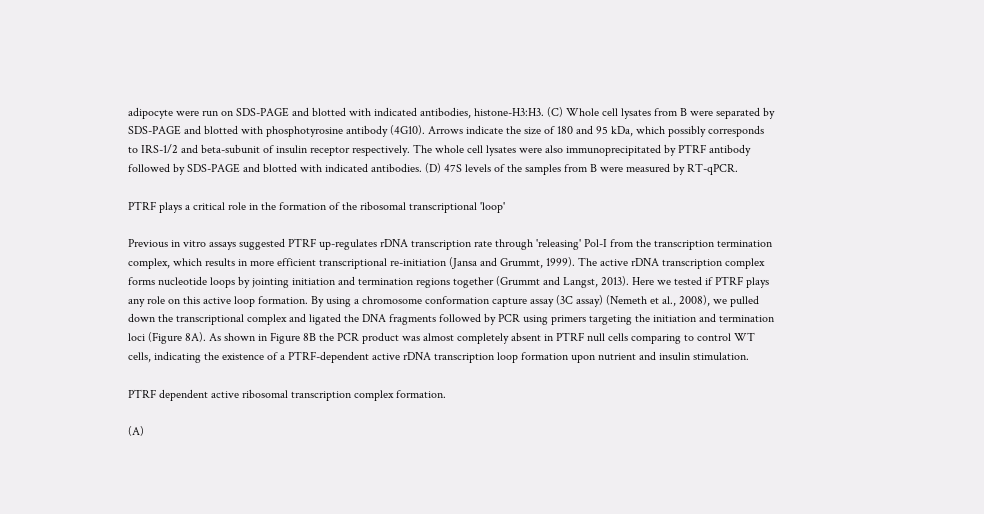adipocyte were run on SDS-PAGE and blotted with indicated antibodies, histone-H3:H3. (C) Whole cell lysates from B were separated by SDS-PAGE and blotted with phosphotyrosine antibody (4G10). Arrows indicate the size of 180 and 95 kDa, which possibly corresponds to IRS-1/2 and beta-subunit of insulin receptor respectively. The whole cell lysates were also immunoprecipitated by PTRF antibody followed by SDS-PAGE and blotted with indicated antibodies. (D) 47S levels of the samples from B were measured by RT-qPCR.

PTRF plays a critical role in the formation of the ribosomal transcriptional 'loop'

Previous in vitro assays suggested PTRF up-regulates rDNA transcription rate through 'releasing' Pol-I from the transcription termination complex, which results in more efficient transcriptional re-initiation (Jansa and Grummt, 1999). The active rDNA transcription complex forms nucleotide loops by jointing initiation and termination regions together (Grummt and Langst, 2013). Here we tested if PTRF plays any role on this active loop formation. By using a chromosome conformation capture assay (3C assay) (Nemeth et al., 2008), we pulled down the transcriptional complex and ligated the DNA fragments followed by PCR using primers targeting the initiation and termination loci (Figure 8A). As shown in Figure 8B the PCR product was almost completely absent in PTRF null cells comparing to control WT cells, indicating the existence of a PTRF-dependent active rDNA transcription loop formation upon nutrient and insulin stimulation.

PTRF dependent active ribosomal transcription complex formation.

(A)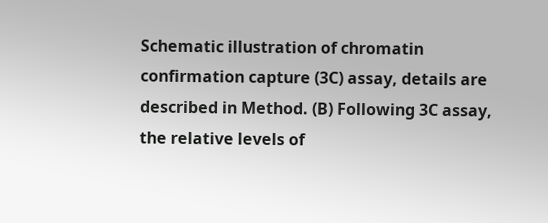Schematic illustration of chromatin confirmation capture (3C) assay, details are described in Method. (B) Following 3C assay, the relative levels of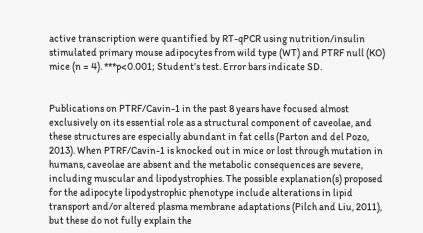active transcription were quantified by RT-qPCR using nutrition/insulin stimulated primary mouse adipocytes from wild type (WT) and PTRF null (KO) mice (n = 4). ***p<0.001; Student’s test. Error bars indicate SD.


Publications on PTRF/Cavin-1 in the past 8 years have focused almost exclusively on its essential role as a structural component of caveolae, and these structures are especially abundant in fat cells (Parton and del Pozo, 2013). When PTRF/Cavin-1 is knocked out in mice or lost through mutation in humans, caveolae are absent and the metabolic consequences are severe, including muscular and lipodystrophies. The possible explanation(s) proposed for the adipocyte lipodystrophic phenotype include alterations in lipid transport and/or altered plasma membrane adaptations (Pilch and Liu, 2011), but these do not fully explain the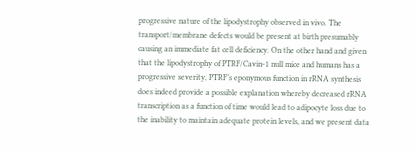progressive nature of the lipodystrophy observed in vivo. The transport/membrane defects would be present at birth presumably causing an immediate fat cell deficiency. On the other hand and given that the lipodystrophy of PTRF/Cavin-1 null mice and humans has a progressive severity, PTRF’s eponymous function in rRNA synthesis does indeed provide a possible explanation whereby decreased rRNA transcription as a function of time would lead to adipocyte loss due to the inability to maintain adequate protein levels, and we present data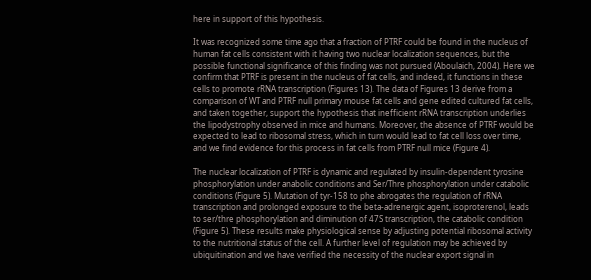here in support of this hypothesis.

It was recognized some time ago that a fraction of PTRF could be found in the nucleus of human fat cells consistent with it having two nuclear localization sequences, but the possible functional significance of this finding was not pursued (Aboulaich, 2004). Here we confirm that PTRF is present in the nucleus of fat cells, and indeed, it functions in these cells to promote rRNA transcription (Figures 13). The data of Figures 13 derive from a comparison of WT and PTRF null primary mouse fat cells and gene edited cultured fat cells, and taken together, support the hypothesis that inefficient rRNA transcription underlies the lipodystrophy observed in mice and humans. Moreover, the absence of PTRF would be expected to lead to ribosomal stress, which in turn would lead to fat cell loss over time, and we find evidence for this process in fat cells from PTRF null mice (Figure 4).

The nuclear localization of PTRF is dynamic and regulated by insulin-dependent tyrosine phosphorylation under anabolic conditions and Ser/Thre phosphorylation under catabolic conditions (Figure 5). Mutation of tyr-158 to phe abrogates the regulation of rRNA transcription and prolonged exposure to the beta-adrenergic agent, isoproterenol, leads to ser/thre phosphorylation and diminution of 47S transcription, the catabolic condition (Figure 5). These results make physiological sense by adjusting potential ribosomal activity to the nutritional status of the cell. A further level of regulation may be achieved by ubiquitination and we have verified the necessity of the nuclear export signal in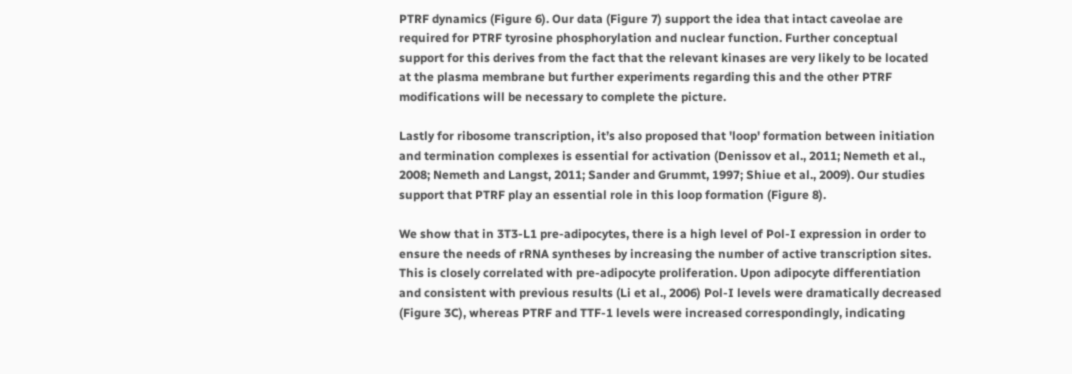PTRF dynamics (Figure 6). Our data (Figure 7) support the idea that intact caveolae are required for PTRF tyrosine phosphorylation and nuclear function. Further conceptual support for this derives from the fact that the relevant kinases are very likely to be located at the plasma membrane but further experiments regarding this and the other PTRF modifications will be necessary to complete the picture.

Lastly for ribosome transcription, it’s also proposed that 'loop' formation between initiation and termination complexes is essential for activation (Denissov et al., 2011; Nemeth et al., 2008; Nemeth and Langst, 2011; Sander and Grummt, 1997; Shiue et al., 2009). Our studies support that PTRF play an essential role in this loop formation (Figure 8).

We show that in 3T3-L1 pre-adipocytes, there is a high level of Pol-I expression in order to ensure the needs of rRNA syntheses by increasing the number of active transcription sites. This is closely correlated with pre-adipocyte proliferation. Upon adipocyte differentiation and consistent with previous results (Li et al., 2006) Pol-I levels were dramatically decreased (Figure 3C), whereas PTRF and TTF-1 levels were increased correspondingly, indicating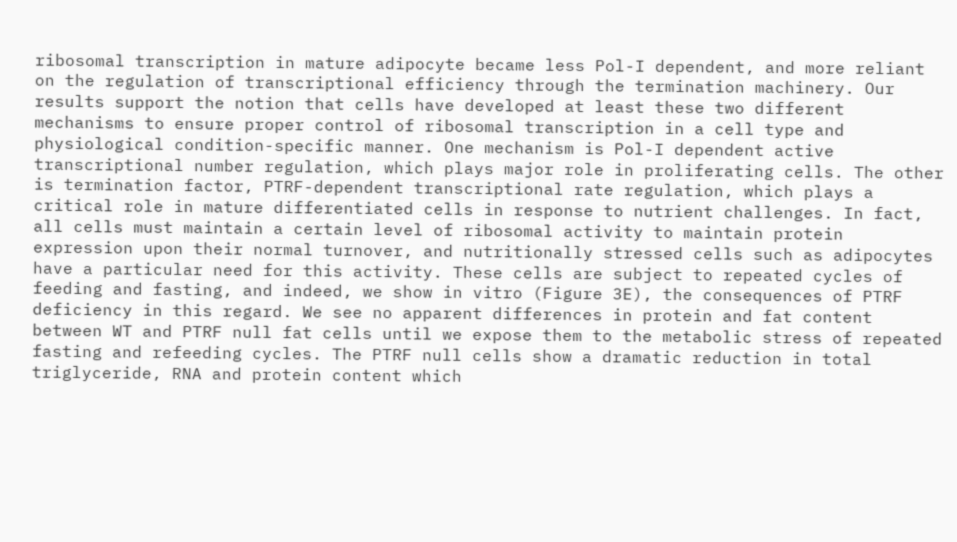ribosomal transcription in mature adipocyte became less Pol-I dependent, and more reliant on the regulation of transcriptional efficiency through the termination machinery. Our results support the notion that cells have developed at least these two different mechanisms to ensure proper control of ribosomal transcription in a cell type and physiological condition-specific manner. One mechanism is Pol-I dependent active transcriptional number regulation, which plays major role in proliferating cells. The other is termination factor, PTRF-dependent transcriptional rate regulation, which plays a critical role in mature differentiated cells in response to nutrient challenges. In fact, all cells must maintain a certain level of ribosomal activity to maintain protein expression upon their normal turnover, and nutritionally stressed cells such as adipocytes have a particular need for this activity. These cells are subject to repeated cycles of feeding and fasting, and indeed, we show in vitro (Figure 3E), the consequences of PTRF deficiency in this regard. We see no apparent differences in protein and fat content between WT and PTRF null fat cells until we expose them to the metabolic stress of repeated fasting and refeeding cycles. The PTRF null cells show a dramatic reduction in total triglyceride, RNA and protein content which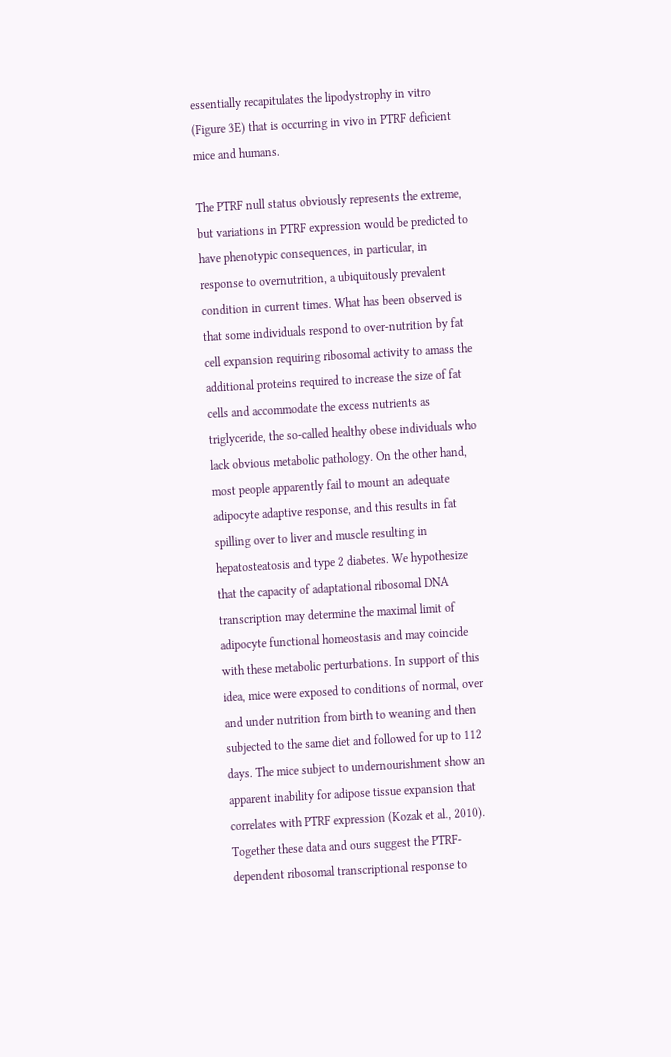essentially recapitulates the lipodystrophy in vitro (Figure 3E) that is occurring in vivo in PTRF deficient mice and humans.

The PTRF null status obviously represents the extreme, but variations in PTRF expression would be predicted to have phenotypic consequences, in particular, in response to overnutrition, a ubiquitously prevalent condition in current times. What has been observed is that some individuals respond to over-nutrition by fat cell expansion requiring ribosomal activity to amass the additional proteins required to increase the size of fat cells and accommodate the excess nutrients as triglyceride, the so-called healthy obese individuals who lack obvious metabolic pathology. On the other hand, most people apparently fail to mount an adequate adipocyte adaptive response, and this results in fat spilling over to liver and muscle resulting in hepatosteatosis and type 2 diabetes. We hypothesize that the capacity of adaptational ribosomal DNA transcription may determine the maximal limit of adipocyte functional homeostasis and may coincide with these metabolic perturbations. In support of this idea, mice were exposed to conditions of normal, over and under nutrition from birth to weaning and then subjected to the same diet and followed for up to 112 days. The mice subject to undernourishment show an apparent inability for adipose tissue expansion that correlates with PTRF expression (Kozak et al., 2010). Together these data and ours suggest the PTRF-dependent ribosomal transcriptional response to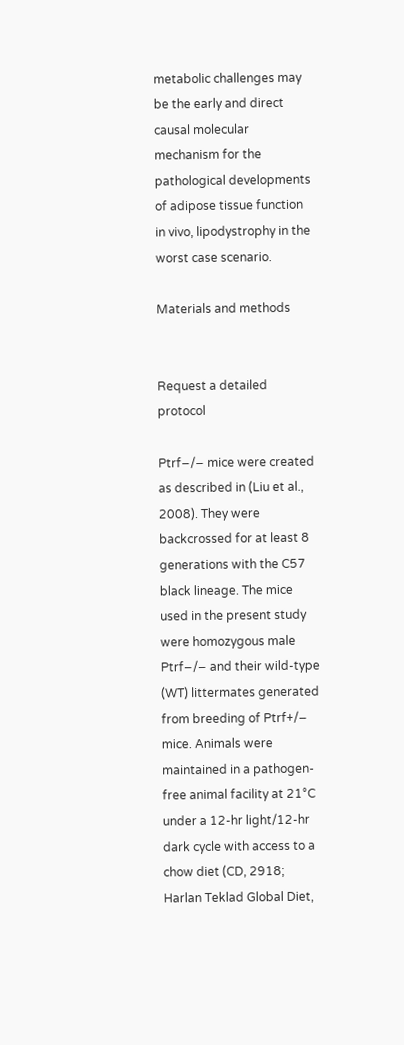metabolic challenges may be the early and direct causal molecular mechanism for the pathological developments of adipose tissue function in vivo, lipodystrophy in the worst case scenario.

Materials and methods


Request a detailed protocol

Ptrf−/− mice were created as described in (Liu et al., 2008). They were backcrossed for at least 8 generations with the C57 black lineage. The mice used in the present study were homozygous male Ptrf−/− and their wild-type (WT) littermates generated from breeding of Ptrf+/− mice. Animals were maintained in a pathogen-free animal facility at 21°C under a 12-hr light/12-hr dark cycle with access to a chow diet (CD, 2918; Harlan Teklad Global Diet,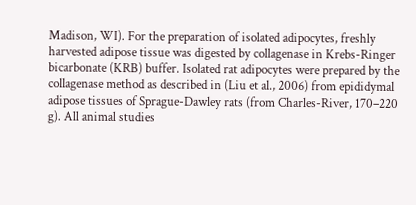Madison, WI). For the preparation of isolated adipocytes, freshly harvested adipose tissue was digested by collagenase in Krebs-Ringer bicarbonate (KRB) buffer. Isolated rat adipocytes were prepared by the collagenase method as described in (Liu et al., 2006) from epididymal adipose tissues of Sprague-Dawley rats (from Charles-River, 170–220 g). All animal studies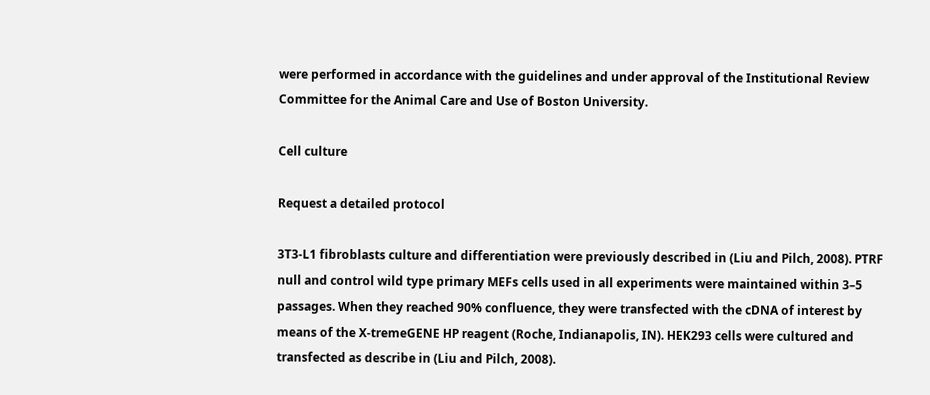were performed in accordance with the guidelines and under approval of the Institutional Review Committee for the Animal Care and Use of Boston University.

Cell culture

Request a detailed protocol

3T3-L1 fibroblasts culture and differentiation were previously described in (Liu and Pilch, 2008). PTRF null and control wild type primary MEFs cells used in all experiments were maintained within 3–5 passages. When they reached 90% confluence, they were transfected with the cDNA of interest by means of the X-tremeGENE HP reagent (Roche, Indianapolis, IN). HEK293 cells were cultured and transfected as describe in (Liu and Pilch, 2008).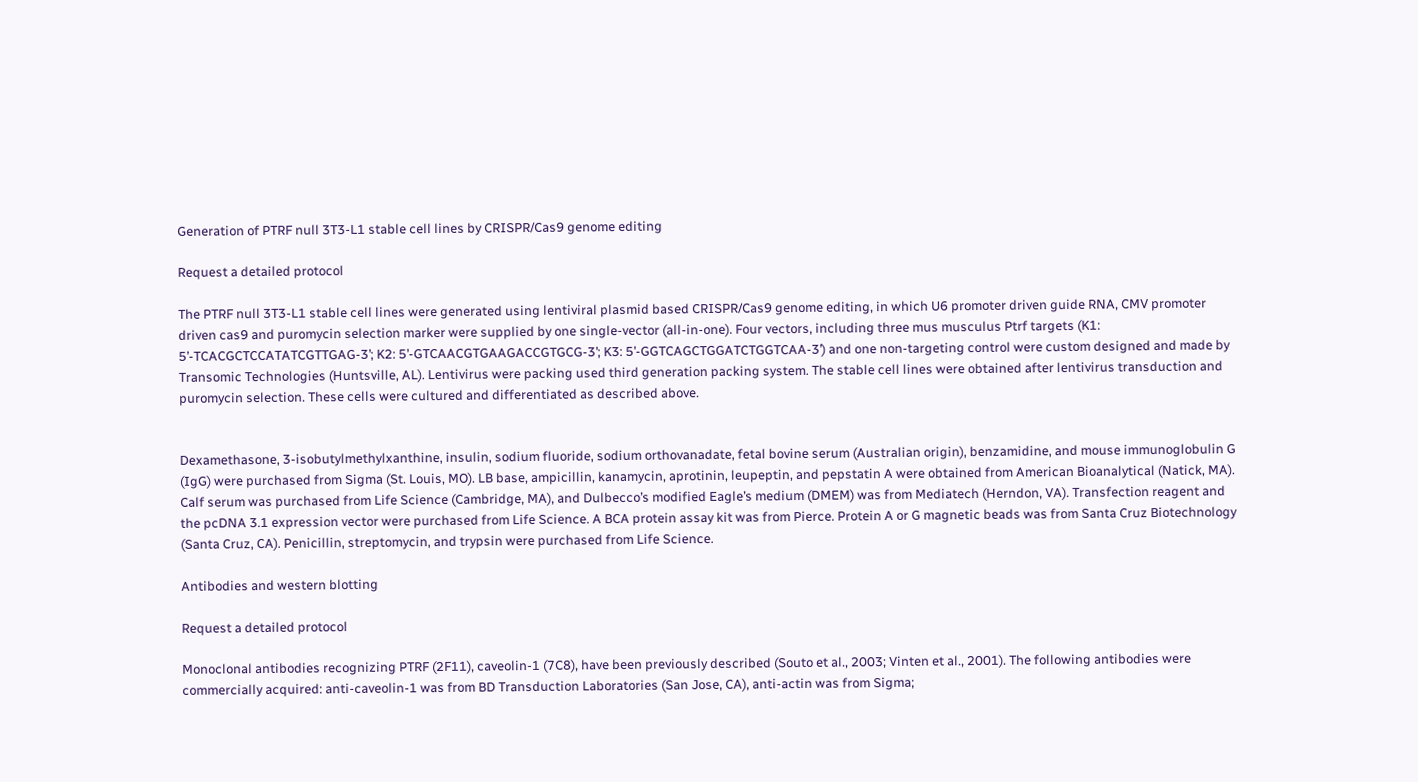Generation of PTRF null 3T3-L1 stable cell lines by CRISPR/Cas9 genome editing

Request a detailed protocol

The PTRF null 3T3-L1 stable cell lines were generated using lentiviral plasmid based CRISPR/Cas9 genome editing, in which U6 promoter driven guide RNA, CMV promoter driven cas9 and puromycin selection marker were supplied by one single-vector (all-in-one). Four vectors, including three mus musculus Ptrf targets (K1: 5’-TCACGCTCCATATCGTTGAG-3’; K2: 5’-GTCAACGTGAAGACCGTGCG-3’; K3: 5’-GGTCAGCTGGATCTGGTCAA-3’) and one non-targeting control were custom designed and made by Transomic Technologies (Huntsville, AL). Lentivirus were packing used third generation packing system. The stable cell lines were obtained after lentivirus transduction and puromycin selection. These cells were cultured and differentiated as described above.


Dexamethasone, 3-isobutylmethylxanthine, insulin, sodium fluoride, sodium orthovanadate, fetal bovine serum (Australian origin), benzamidine, and mouse immunoglobulin G (IgG) were purchased from Sigma (St. Louis, MO). LB base, ampicillin, kanamycin, aprotinin, leupeptin, and pepstatin A were obtained from American Bioanalytical (Natick, MA). Calf serum was purchased from Life Science (Cambridge, MA), and Dulbecco’s modified Eagle’s medium (DMEM) was from Mediatech (Herndon, VA). Transfection reagent and the pcDNA 3.1 expression vector were purchased from Life Science. A BCA protein assay kit was from Pierce. Protein A or G magnetic beads was from Santa Cruz Biotechnology (Santa Cruz, CA). Penicillin, streptomycin, and trypsin were purchased from Life Science.

Antibodies and western blotting

Request a detailed protocol

Monoclonal antibodies recognizing PTRF (2F11), caveolin-1 (7C8), have been previously described (Souto et al., 2003; Vinten et al., 2001). The following antibodies were commercially acquired: anti-caveolin-1 was from BD Transduction Laboratories (San Jose, CA), anti-actin was from Sigma;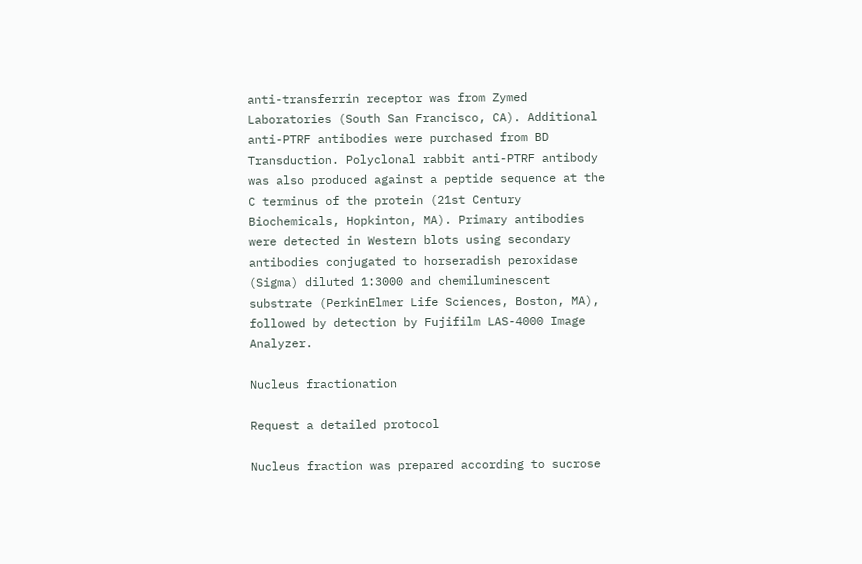anti-transferrin receptor was from Zymed Laboratories (South San Francisco, CA). Additional anti-PTRF antibodies were purchased from BD Transduction. Polyclonal rabbit anti-PTRF antibody was also produced against a peptide sequence at the C terminus of the protein (21st Century Biochemicals, Hopkinton, MA). Primary antibodies were detected in Western blots using secondary antibodies conjugated to horseradish peroxidase (Sigma) diluted 1:3000 and chemiluminescent substrate (PerkinElmer Life Sciences, Boston, MA), followed by detection by Fujifilm LAS-4000 Image Analyzer.

Nucleus fractionation

Request a detailed protocol

Nucleus fraction was prepared according to sucrose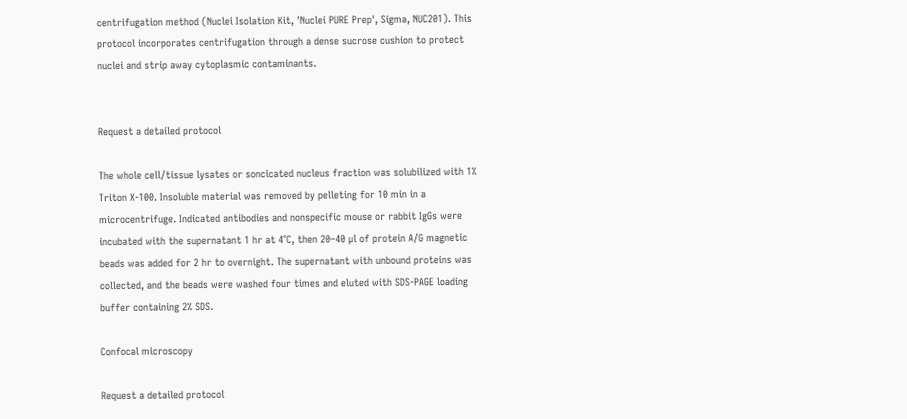centrifugation method (Nuclei Isolation Kit, 'Nuclei PURE Prep', Sigma, NUC201). This protocol incorporates centrifugation through a dense sucrose cushion to protect nuclei and strip away cytoplasmic contaminants.


Request a detailed protocol

The whole cell/tissue lysates or soncicated nucleus fraction was solubilized with 1% Triton X-100. Insoluble material was removed by pelleting for 10 min in a microcentrifuge. Indicated antibodies and nonspecific mouse or rabbit IgGs were incubated with the supernatant 1 hr at 4°C, then 20–40 µl of protein A/G magnetic beads was added for 2 hr to overnight. The supernatant with unbound proteins was collected, and the beads were washed four times and eluted with SDS-PAGE loading buffer containing 2% SDS.

Confocal microscopy

Request a detailed protocol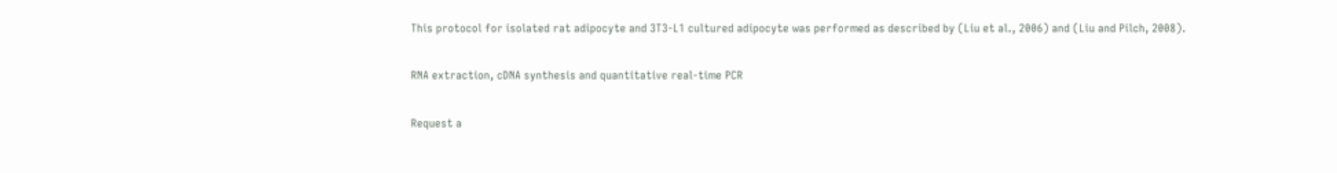This protocol for isolated rat adipocyte and 3T3-L1 cultured adipocyte was performed as described by (Liu et al., 2006) and (Liu and Pilch, 2008).

RNA extraction, cDNA synthesis and quantitative real-time PCR

Request a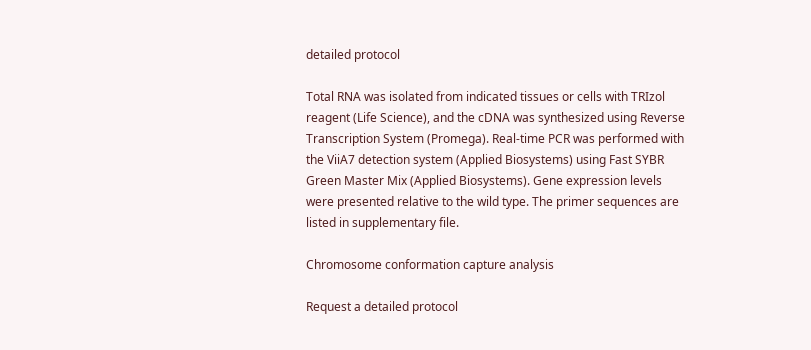detailed protocol

Total RNA was isolated from indicated tissues or cells with TRIzol reagent (Life Science), and the cDNA was synthesized using Reverse Transcription System (Promega). Real-time PCR was performed with the ViiA7 detection system (Applied Biosystems) using Fast SYBR Green Master Mix (Applied Biosystems). Gene expression levels were presented relative to the wild type. The primer sequences are listed in supplementary file.

Chromosome conformation capture analysis

Request a detailed protocol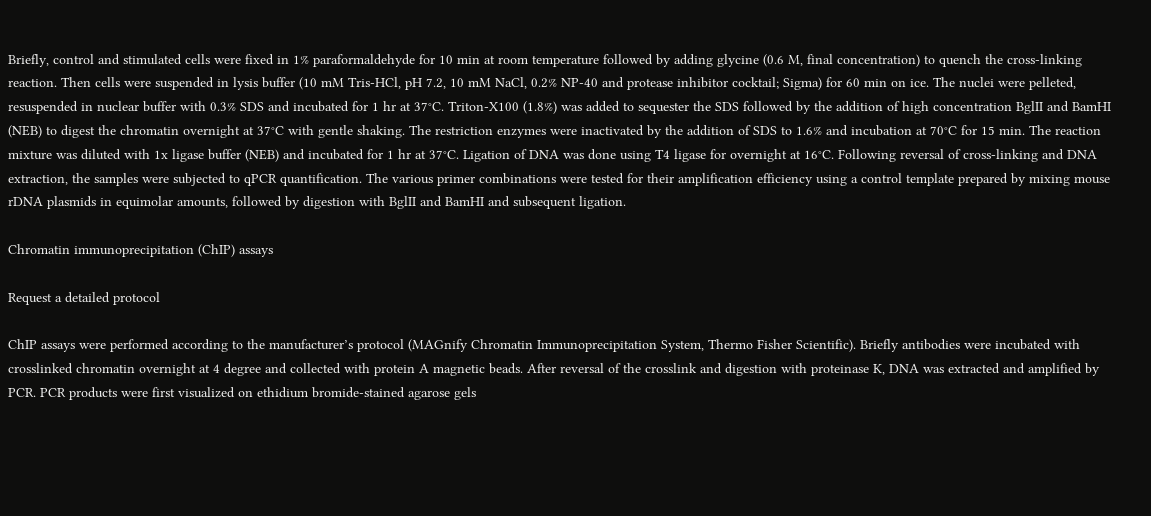Briefly, control and stimulated cells were fixed in 1% paraformaldehyde for 10 min at room temperature followed by adding glycine (0.6 M, final concentration) to quench the cross-linking reaction. Then cells were suspended in lysis buffer (10 mM Tris-HCl, pH 7.2, 10 mM NaCl, 0.2% NP-40 and protease inhibitor cocktail; Sigma) for 60 min on ice. The nuclei were pelleted, resuspended in nuclear buffer with 0.3% SDS and incubated for 1 hr at 37°C. Triton-X100 (1.8%) was added to sequester the SDS followed by the addition of high concentration BglII and BamHI (NEB) to digest the chromatin overnight at 37°C with gentle shaking. The restriction enzymes were inactivated by the addition of SDS to 1.6% and incubation at 70°C for 15 min. The reaction mixture was diluted with 1x ligase buffer (NEB) and incubated for 1 hr at 37°C. Ligation of DNA was done using T4 ligase for overnight at 16°C. Following reversal of cross-linking and DNA extraction, the samples were subjected to qPCR quantification. The various primer combinations were tested for their amplification efficiency using a control template prepared by mixing mouse rDNA plasmids in equimolar amounts, followed by digestion with BglII and BamHI and subsequent ligation.

Chromatin immunoprecipitation (ChIP) assays

Request a detailed protocol

ChIP assays were performed according to the manufacturer’s protocol (MAGnify Chromatin Immunoprecipitation System, Thermo Fisher Scientific). Briefly antibodies were incubated with crosslinked chromatin overnight at 4 degree and collected with protein A magnetic beads. After reversal of the crosslink and digestion with proteinase K, DNA was extracted and amplified by PCR. PCR products were first visualized on ethidium bromide-stained agarose gels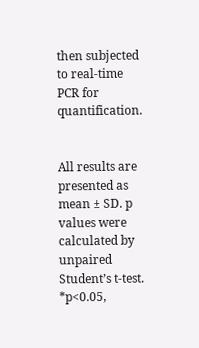then subjected to real-time PCR for quantification.


All results are presented as mean ± SD. p values were calculated by unpaired Student’s t-test. *p<0.05,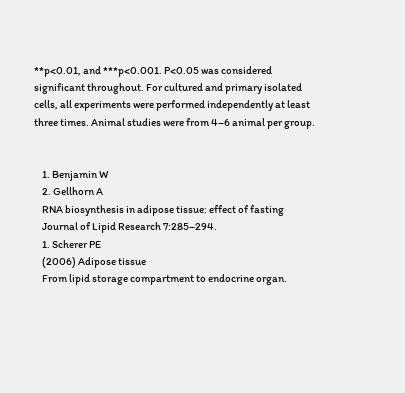**p<0.01, and ***p<0.001. P<0.05 was considered significant throughout. For cultured and primary isolated cells, all experiments were performed independently at least three times. Animal studies were from 4–6 animal per group.


    1. Benjamin W
    2. Gellhorn A
    RNA biosynthesis in adipose tissue: effect of fasting
    Journal of Lipid Research 7:285–294.
    1. Scherer PE
    (2006) Adipose tissue
    From lipid storage compartment to endocrine organ.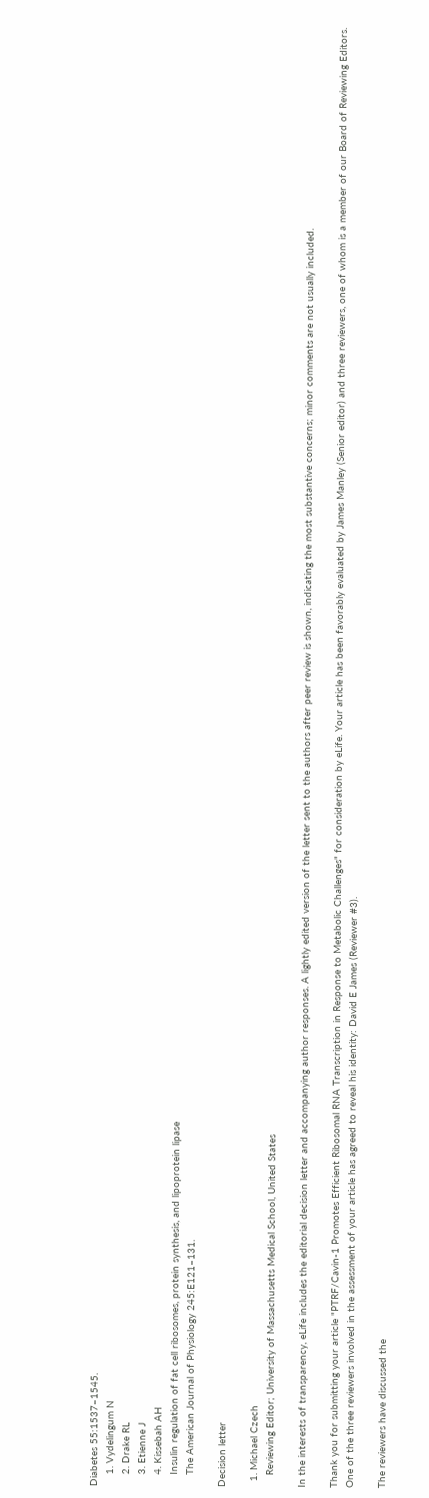Diabetes 55:1537–1545.
    1. Vydelingum N
    2. Drake RL
    3. Etienne J
    4. Kissebah AH
    Insulin regulation of fat cell ribosomes, protein synthesis, and lipoprotein lipase
    The American Journal of Physiology 245:E121–131.

Decision letter

  1. Michael Czech
    Reviewing Editor; University of Massachusetts Medical School, United States

In the interests of transparency, eLife includes the editorial decision letter and accompanying author responses. A lightly edited version of the letter sent to the authors after peer review is shown, indicating the most substantive concerns; minor comments are not usually included.

Thank you for submitting your article "PTRF/Cavin-1 Promotes Efficient Ribosomal RNA Transcription in Response to Metabolic Challenges" for consideration by eLife. Your article has been favorably evaluated by James Manley (Senior editor) and three reviewers, one of whom is a member of our Board of Reviewing Editors. One of the three reviewers involved in the assessment of your article has agreed to reveal his identity: David E James (Reviewer #3).

The reviewers have discussed the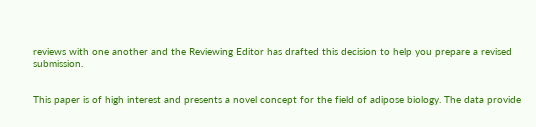reviews with one another and the Reviewing Editor has drafted this decision to help you prepare a revised submission.


This paper is of high interest and presents a novel concept for the field of adipose biology. The data provide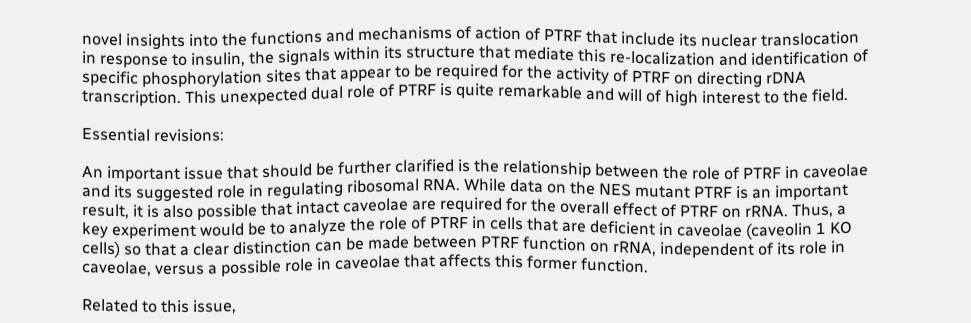novel insights into the functions and mechanisms of action of PTRF that include its nuclear translocation in response to insulin, the signals within its structure that mediate this re-localization and identification of specific phosphorylation sites that appear to be required for the activity of PTRF on directing rDNA transcription. This unexpected dual role of PTRF is quite remarkable and will of high interest to the field.

Essential revisions:

An important issue that should be further clarified is the relationship between the role of PTRF in caveolae and its suggested role in regulating ribosomal RNA. While data on the NES mutant PTRF is an important result, it is also possible that intact caveolae are required for the overall effect of PTRF on rRNA. Thus, a key experiment would be to analyze the role of PTRF in cells that are deficient in caveolae (caveolin 1 KO cells) so that a clear distinction can be made between PTRF function on rRNA, independent of its role in caveolae, versus a possible role in caveolae that affects this former function.

Related to this issue,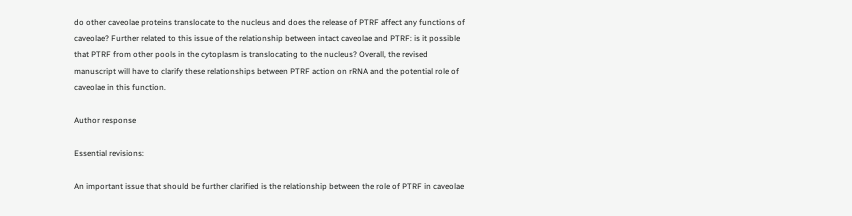do other caveolae proteins translocate to the nucleus and does the release of PTRF affect any functions of caveolae? Further related to this issue of the relationship between intact caveolae and PTRF: is it possible that PTRF from other pools in the cytoplasm is translocating to the nucleus? Overall, the revised manuscript will have to clarify these relationships between PTRF action on rRNA and the potential role of caveolae in this function.

Author response

Essential revisions:

An important issue that should be further clarified is the relationship between the role of PTRF in caveolae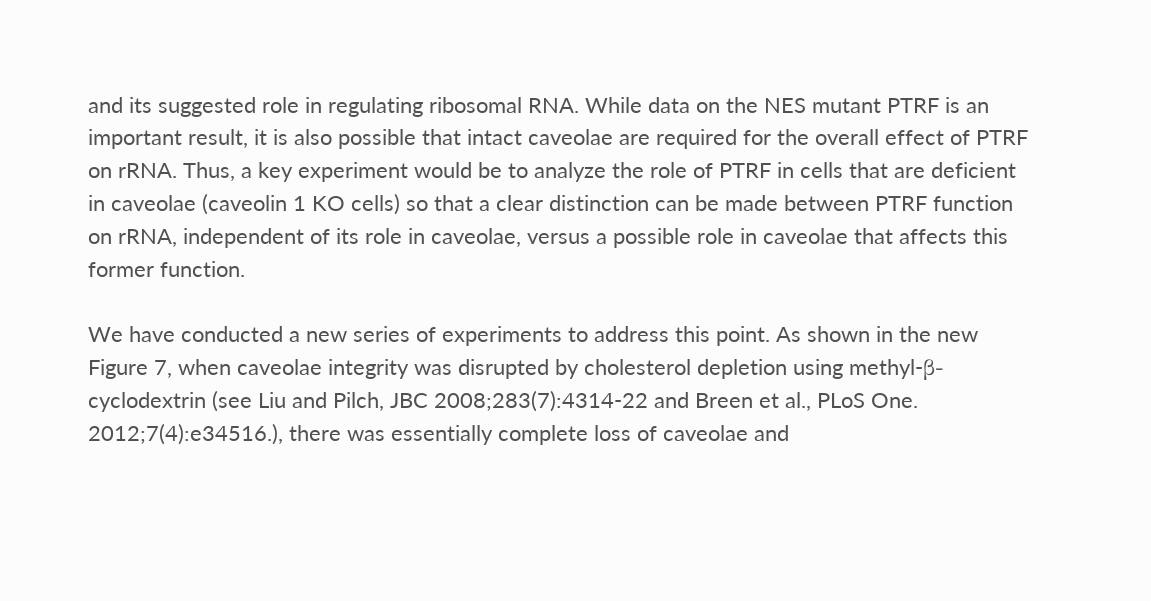and its suggested role in regulating ribosomal RNA. While data on the NES mutant PTRF is an important result, it is also possible that intact caveolae are required for the overall effect of PTRF on rRNA. Thus, a key experiment would be to analyze the role of PTRF in cells that are deficient in caveolae (caveolin 1 KO cells) so that a clear distinction can be made between PTRF function on rRNA, independent of its role in caveolae, versus a possible role in caveolae that affects this former function.

We have conducted a new series of experiments to address this point. As shown in the new Figure 7, when caveolae integrity was disrupted by cholesterol depletion using methyl-β-cyclodextrin (see Liu and Pilch, JBC 2008;283(7):4314-22 and Breen et al., PLoS One. 2012;7(4):e34516.), there was essentially complete loss of caveolae and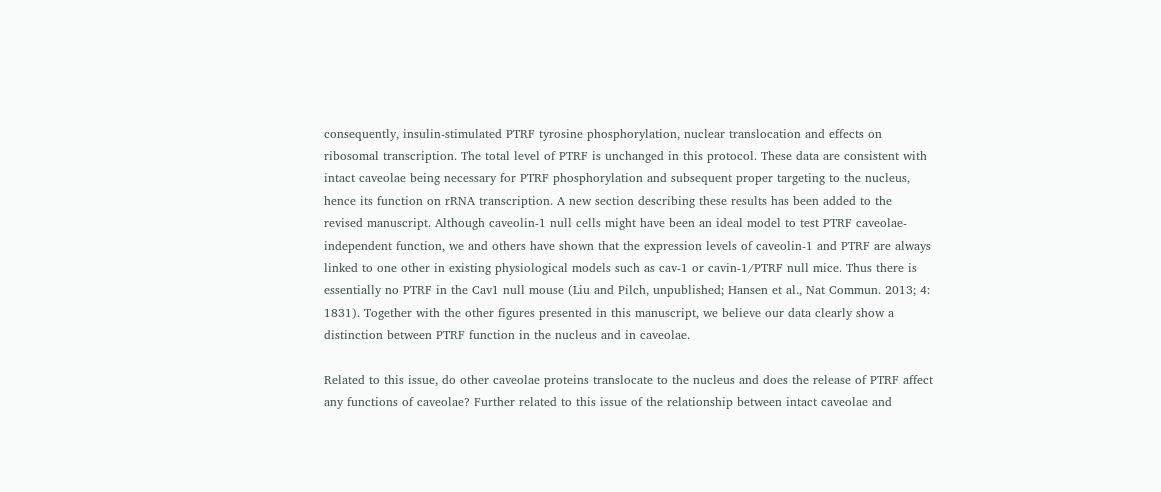consequently, insulin-stimulated PTRF tyrosine phosphorylation, nuclear translocation and effects on ribosomal transcription. The total level of PTRF is unchanged in this protocol. These data are consistent with intact caveolae being necessary for PTRF phosphorylation and subsequent proper targeting to the nucleus, hence its function on rRNA transcription. A new section describing these results has been added to the revised manuscript. Although caveolin-1 null cells might have been an ideal model to test PTRF caveolae-independent function, we and others have shown that the expression levels of caveolin-1 and PTRF are always linked to one other in existing physiological models such as cav-1 or cavin-1/PTRF null mice. Thus there is essentially no PTRF in the Cav1 null mouse (Liu and Pilch, unpublished; Hansen et al., Nat Commun. 2013; 4: 1831). Together with the other figures presented in this manuscript, we believe our data clearly show a distinction between PTRF function in the nucleus and in caveolae.

Related to this issue, do other caveolae proteins translocate to the nucleus and does the release of PTRF affect any functions of caveolae? Further related to this issue of the relationship between intact caveolae and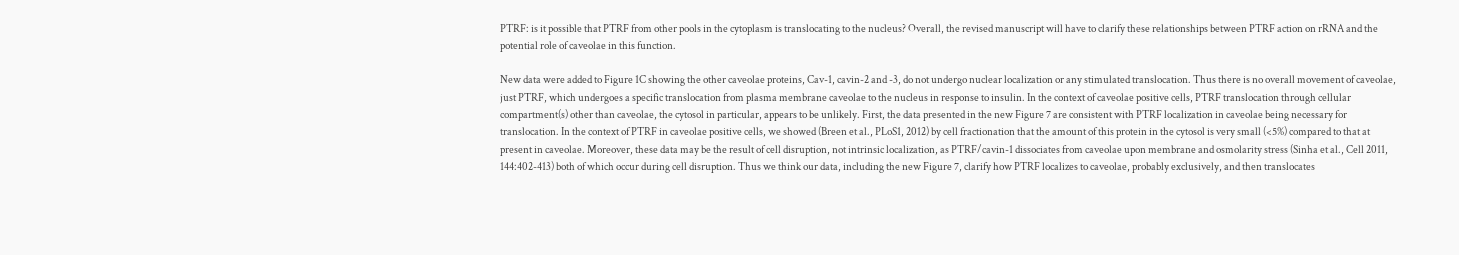PTRF: is it possible that PTRF from other pools in the cytoplasm is translocating to the nucleus? Overall, the revised manuscript will have to clarify these relationships between PTRF action on rRNA and the potential role of caveolae in this function.

New data were added to Figure 1C showing the other caveolae proteins, Cav-1, cavin-2 and -3, do not undergo nuclear localization or any stimulated translocation. Thus there is no overall movement of caveolae, just PTRF, which undergoes a specific translocation from plasma membrane caveolae to the nucleus in response to insulin. In the context of caveolae positive cells, PTRF translocation through cellular compartment(s) other than caveolae, the cytosol in particular, appears to be unlikely. First, the data presented in the new Figure 7 are consistent with PTRF localization in caveolae being necessary for translocation. In the context of PTRF in caveolae positive cells, we showed (Breen et al., PLoS1, 2012) by cell fractionation that the amount of this protein in the cytosol is very small (<5%) compared to that at present in caveolae. Moreover, these data may be the result of cell disruption, not intrinsic localization, as PTRF/cavin-1 dissociates from caveolae upon membrane and osmolarity stress (Sinha et al., Cell 2011, 144:402-413) both of which occur during cell disruption. Thus we think our data, including the new Figure 7, clarify how PTRF localizes to caveolae, probably exclusively, and then translocates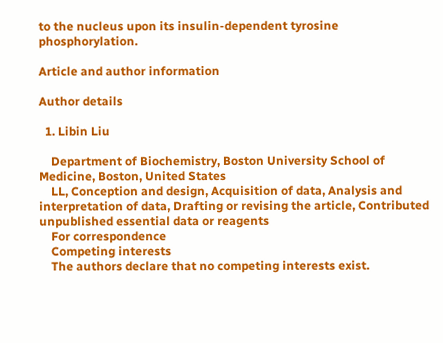to the nucleus upon its insulin-dependent tyrosine phosphorylation.

Article and author information

Author details

  1. Libin Liu

    Department of Biochemistry, Boston University School of Medicine, Boston, United States
    LL, Conception and design, Acquisition of data, Analysis and interpretation of data, Drafting or revising the article, Contributed unpublished essential data or reagents
    For correspondence
    Competing interests
    The authors declare that no competing interests exist.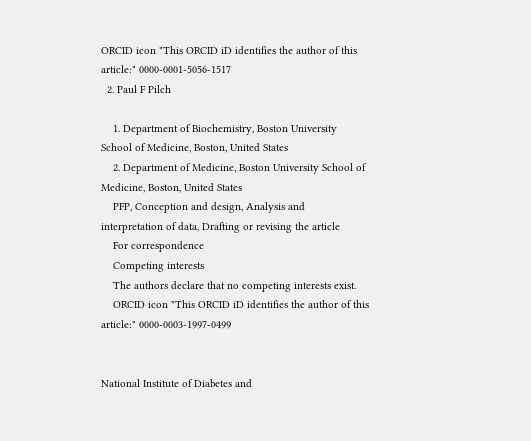ORCID icon "This ORCID iD identifies the author of this article:" 0000-0001-5056-1517
  2. Paul F Pilch

    1. Department of Biochemistry, Boston University School of Medicine, Boston, United States
    2. Department of Medicine, Boston University School of Medicine, Boston, United States
    PFP, Conception and design, Analysis and interpretation of data, Drafting or revising the article
    For correspondence
    Competing interests
    The authors declare that no competing interests exist.
    ORCID icon "This ORCID iD identifies the author of this article:" 0000-0003-1997-0499


National Institute of Diabetes and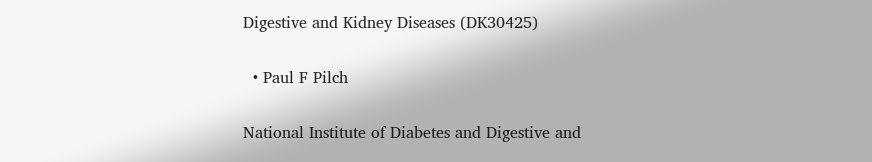Digestive and Kidney Diseases (DK30425)

  • Paul F Pilch

National Institute of Diabetes and Digestive and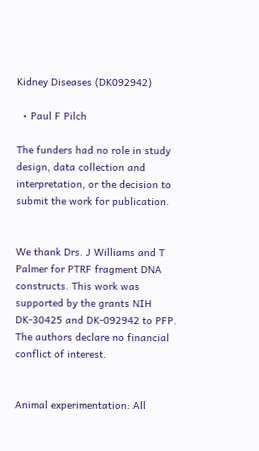Kidney Diseases (DK092942)

  • Paul F Pilch

The funders had no role in study design, data collection and interpretation, or the decision to submit the work for publication.


We thank Drs. J Williams and T Palmer for PTRF fragment DNA constructs. This work was supported by the grants NIH DK-30425 and DK-092942 to PFP. The authors declare no financial conflict of interest.


Animal experimentation: All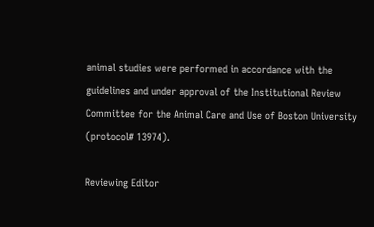animal studies were performed in accordance with the guidelines and under approval of the Institutional Review Committee for the Animal Care and Use of Boston University (protocol# 13974).

Reviewing Editor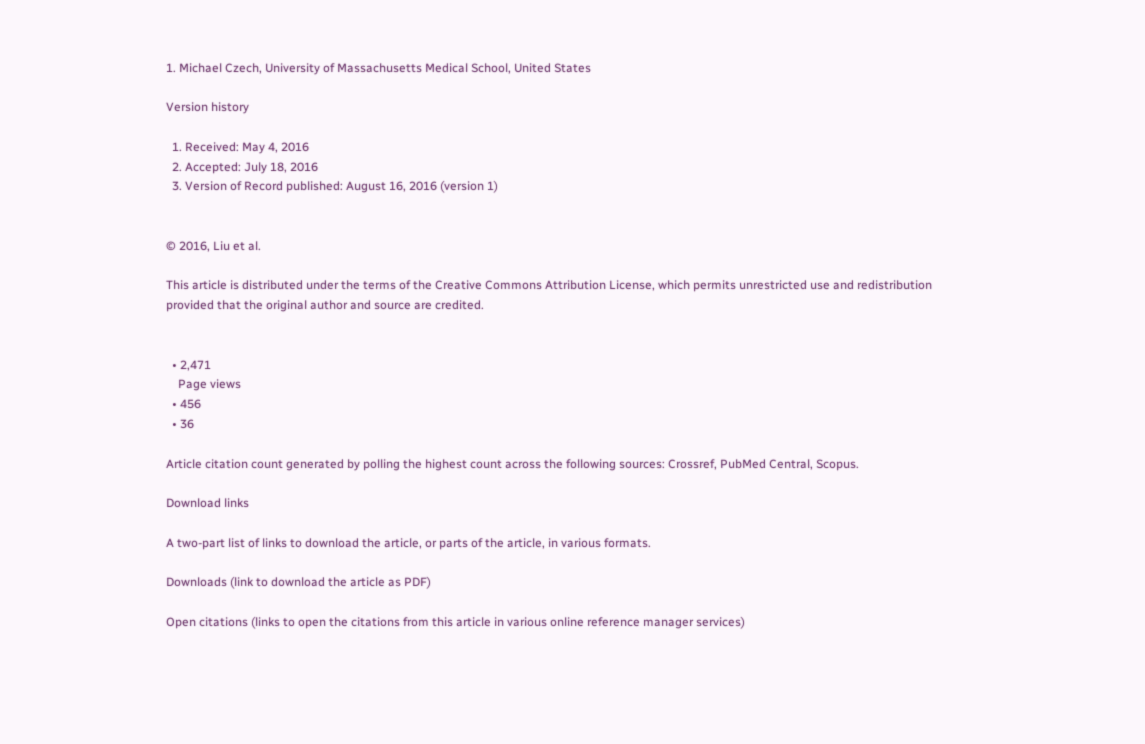1. Michael Czech, University of Massachusetts Medical School, United States

Version history

  1. Received: May 4, 2016
  2. Accepted: July 18, 2016
  3. Version of Record published: August 16, 2016 (version 1)


© 2016, Liu et al.

This article is distributed under the terms of the Creative Commons Attribution License, which permits unrestricted use and redistribution provided that the original author and source are credited.


  • 2,471
    Page views
  • 456
  • 36

Article citation count generated by polling the highest count across the following sources: Crossref, PubMed Central, Scopus.

Download links

A two-part list of links to download the article, or parts of the article, in various formats.

Downloads (link to download the article as PDF)

Open citations (links to open the citations from this article in various online reference manager services)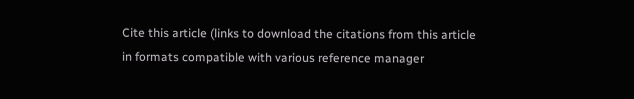Cite this article (links to download the citations from this article in formats compatible with various reference manager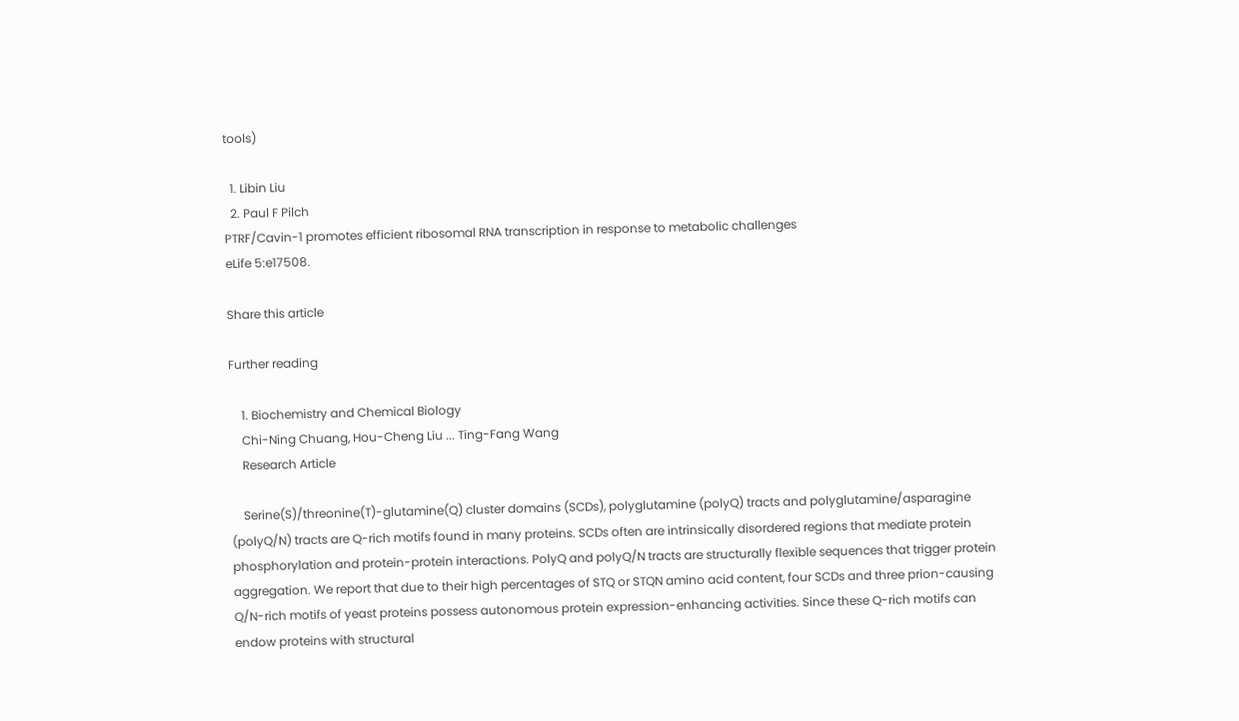tools)

  1. Libin Liu
  2. Paul F Pilch
PTRF/Cavin-1 promotes efficient ribosomal RNA transcription in response to metabolic challenges
eLife 5:e17508.

Share this article

Further reading

    1. Biochemistry and Chemical Biology
    Chi-Ning Chuang, Hou-Cheng Liu ... Ting-Fang Wang
    Research Article

    Serine(S)/threonine(T)-glutamine(Q) cluster domains (SCDs), polyglutamine (polyQ) tracts and polyglutamine/asparagine (polyQ/N) tracts are Q-rich motifs found in many proteins. SCDs often are intrinsically disordered regions that mediate protein phosphorylation and protein-protein interactions. PolyQ and polyQ/N tracts are structurally flexible sequences that trigger protein aggregation. We report that due to their high percentages of STQ or STQN amino acid content, four SCDs and three prion-causing Q/N-rich motifs of yeast proteins possess autonomous protein expression-enhancing activities. Since these Q-rich motifs can endow proteins with structural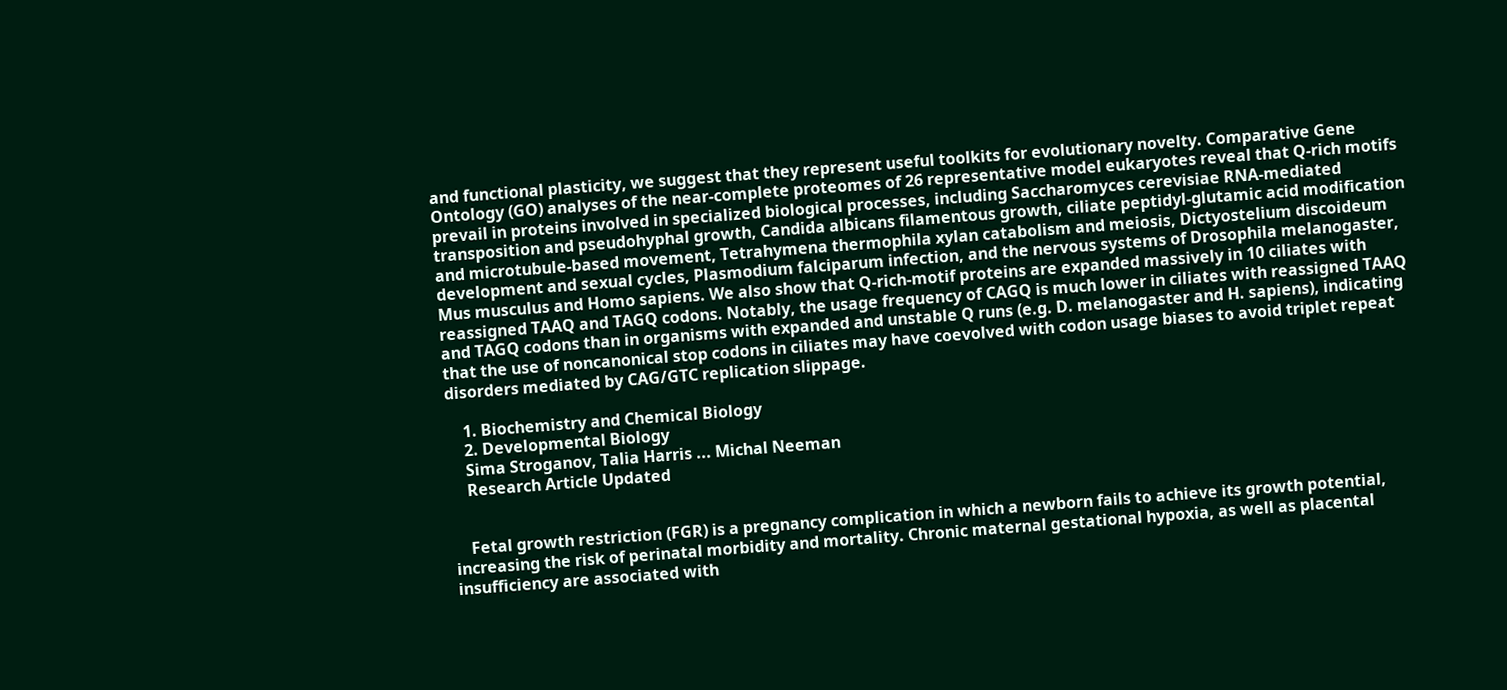and functional plasticity, we suggest that they represent useful toolkits for evolutionary novelty. Comparative Gene Ontology (GO) analyses of the near-complete proteomes of 26 representative model eukaryotes reveal that Q-rich motifs prevail in proteins involved in specialized biological processes, including Saccharomyces cerevisiae RNA-mediated transposition and pseudohyphal growth, Candida albicans filamentous growth, ciliate peptidyl-glutamic acid modification and microtubule-based movement, Tetrahymena thermophila xylan catabolism and meiosis, Dictyostelium discoideum development and sexual cycles, Plasmodium falciparum infection, and the nervous systems of Drosophila melanogaster, Mus musculus and Homo sapiens. We also show that Q-rich-motif proteins are expanded massively in 10 ciliates with reassigned TAAQ and TAGQ codons. Notably, the usage frequency of CAGQ is much lower in ciliates with reassigned TAAQ and TAGQ codons than in organisms with expanded and unstable Q runs (e.g. D. melanogaster and H. sapiens), indicating that the use of noncanonical stop codons in ciliates may have coevolved with codon usage biases to avoid triplet repeat disorders mediated by CAG/GTC replication slippage.

    1. Biochemistry and Chemical Biology
    2. Developmental Biology
    Sima Stroganov, Talia Harris ... Michal Neeman
    Research Article Updated


    Fetal growth restriction (FGR) is a pregnancy complication in which a newborn fails to achieve its growth potential, increasing the risk of perinatal morbidity and mortality. Chronic maternal gestational hypoxia, as well as placental insufficiency are associated with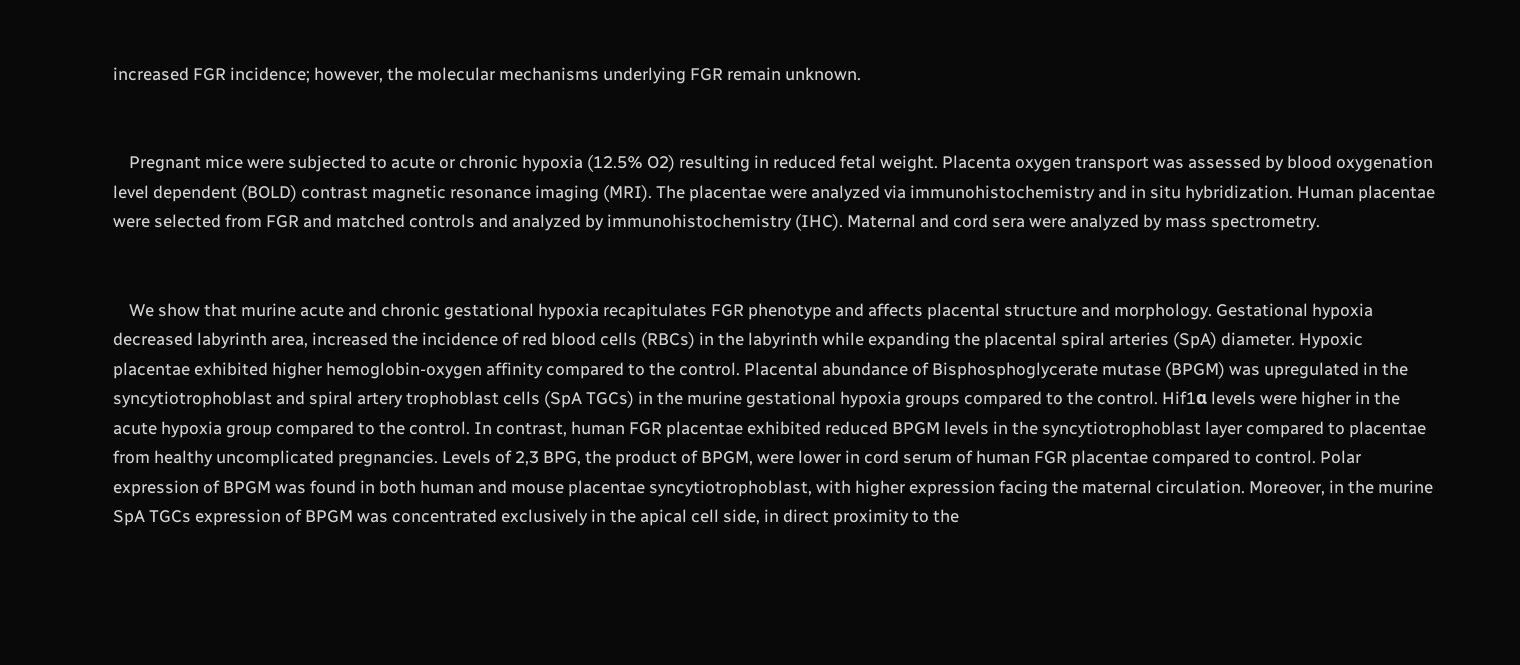increased FGR incidence; however, the molecular mechanisms underlying FGR remain unknown.


    Pregnant mice were subjected to acute or chronic hypoxia (12.5% O2) resulting in reduced fetal weight. Placenta oxygen transport was assessed by blood oxygenation level dependent (BOLD) contrast magnetic resonance imaging (MRI). The placentae were analyzed via immunohistochemistry and in situ hybridization. Human placentae were selected from FGR and matched controls and analyzed by immunohistochemistry (IHC). Maternal and cord sera were analyzed by mass spectrometry.


    We show that murine acute and chronic gestational hypoxia recapitulates FGR phenotype and affects placental structure and morphology. Gestational hypoxia decreased labyrinth area, increased the incidence of red blood cells (RBCs) in the labyrinth while expanding the placental spiral arteries (SpA) diameter. Hypoxic placentae exhibited higher hemoglobin-oxygen affinity compared to the control. Placental abundance of Bisphosphoglycerate mutase (BPGM) was upregulated in the syncytiotrophoblast and spiral artery trophoblast cells (SpA TGCs) in the murine gestational hypoxia groups compared to the control. Hif1α levels were higher in the acute hypoxia group compared to the control. In contrast, human FGR placentae exhibited reduced BPGM levels in the syncytiotrophoblast layer compared to placentae from healthy uncomplicated pregnancies. Levels of 2,3 BPG, the product of BPGM, were lower in cord serum of human FGR placentae compared to control. Polar expression of BPGM was found in both human and mouse placentae syncytiotrophoblast, with higher expression facing the maternal circulation. Moreover, in the murine SpA TGCs expression of BPGM was concentrated exclusively in the apical cell side, in direct proximity to the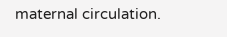maternal circulation.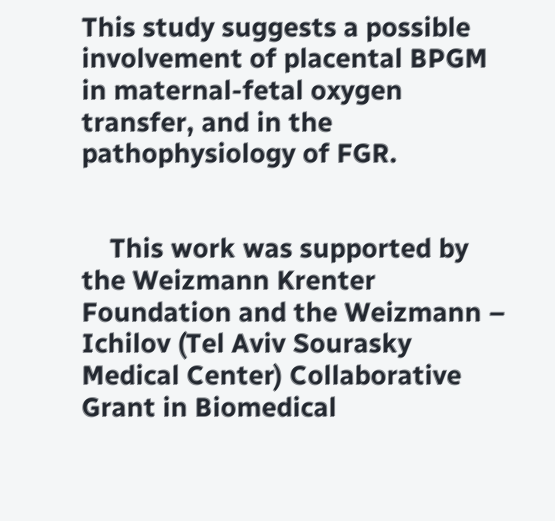This study suggests a possible involvement of placental BPGM in maternal-fetal oxygen transfer, and in the pathophysiology of FGR.


    This work was supported by the Weizmann Krenter Foundation and the Weizmann – Ichilov (Tel Aviv Sourasky Medical Center) Collaborative Grant in Biomedical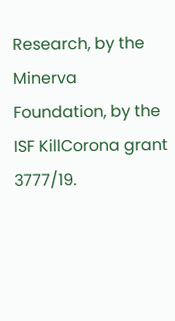Research, by the Minerva Foundation, by the ISF KillCorona grant 3777/19.